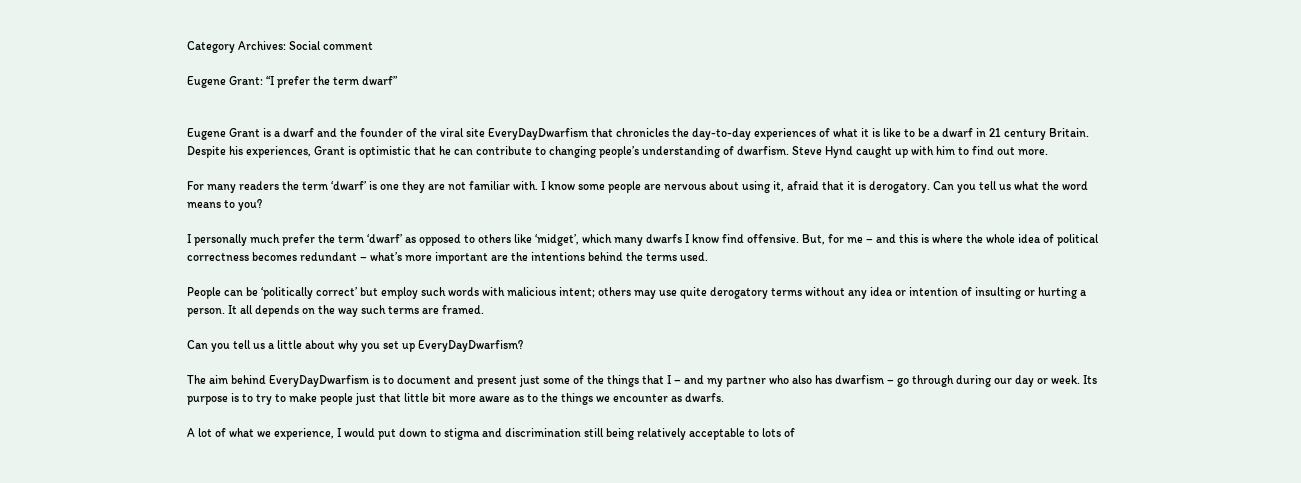Category Archives: Social comment

Eugene Grant: “I prefer the term dwarf”


Eugene Grant is a dwarf and the founder of the viral site EveryDayDwarfism that chronicles the day-to-day experiences of what it is like to be a dwarf in 21 century Britain. Despite his experiences, Grant is optimistic that he can contribute to changing people’s understanding of dwarfism. Steve Hynd caught up with him to find out more.

For many readers the term ‘dwarf’ is one they are not familiar with. I know some people are nervous about using it, afraid that it is derogatory. Can you tell us what the word means to you?

I personally much prefer the term ‘dwarf’ as opposed to others like ‘midget’, which many dwarfs I know find offensive. But, for me – and this is where the whole idea of political correctness becomes redundant – what’s more important are the intentions behind the terms used.

People can be ‘politically correct’ but employ such words with malicious intent; others may use quite derogatory terms without any idea or intention of insulting or hurting a person. It all depends on the way such terms are framed.

Can you tell us a little about why you set up EveryDayDwarfism?

The aim behind EveryDayDwarfism is to document and present just some of the things that I – and my partner who also has dwarfism – go through during our day or week. Its purpose is to try to make people just that little bit more aware as to the things we encounter as dwarfs.

A lot of what we experience, I would put down to stigma and discrimination still being relatively acceptable to lots of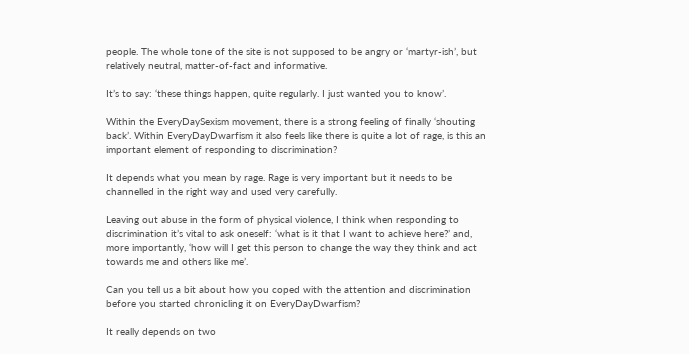people. The whole tone of the site is not supposed to be angry or ‘martyr-ish’, but relatively neutral, matter-of-fact and informative.

It’s to say: ‘these things happen, quite regularly. I just wanted you to know’.

Within the EveryDaySexism movement, there is a strong feeling of finally ‘shouting back’. Within EveryDayDwarfism it also feels like there is quite a lot of rage, is this an important element of responding to discrimination?

It depends what you mean by rage. Rage is very important but it needs to be channelled in the right way and used very carefully.

Leaving out abuse in the form of physical violence, I think when responding to discrimination it’s vital to ask oneself: ‘what is it that I want to achieve here?’ and, more importantly, ‘how will I get this person to change the way they think and act towards me and others like me’.

Can you tell us a bit about how you coped with the attention and discrimination before you started chronicling it on EveryDayDwarfism?

It really depends on two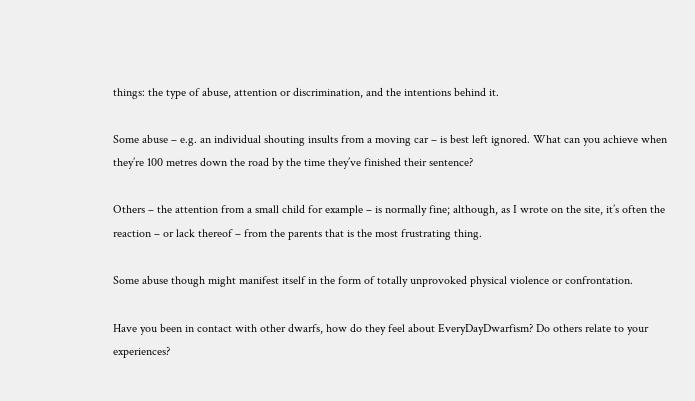things: the type of abuse, attention or discrimination, and the intentions behind it.

Some abuse – e.g. an individual shouting insults from a moving car – is best left ignored. What can you achieve when they’re 100 metres down the road by the time they’ve finished their sentence?

Others – the attention from a small child for example – is normally fine; although, as I wrote on the site, it’s often the reaction – or lack thereof – from the parents that is the most frustrating thing.

Some abuse though might manifest itself in the form of totally unprovoked physical violence or confrontation.

Have you been in contact with other dwarfs, how do they feel about EveryDayDwarfism? Do others relate to your experiences?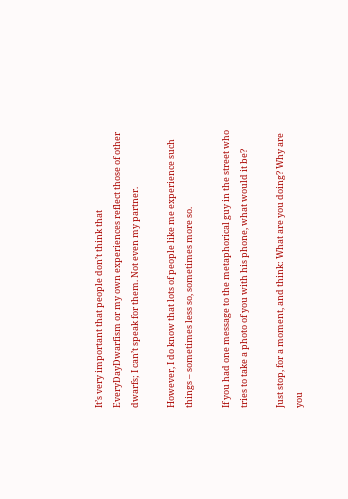It’s very important that people don’t think that EveryDayDwarfism or my own experiences reflect those of other dwarfs; I can’t speak for them. Not even my partner.

However, I do know that lots of people like me experience such things – sometimes less so, sometimes more so.

If you had one message to the metaphorical guy in the street who tries to take a photo of you with his phone, what would it be?

Just stop, for a moment, and think: What are you doing? Why are you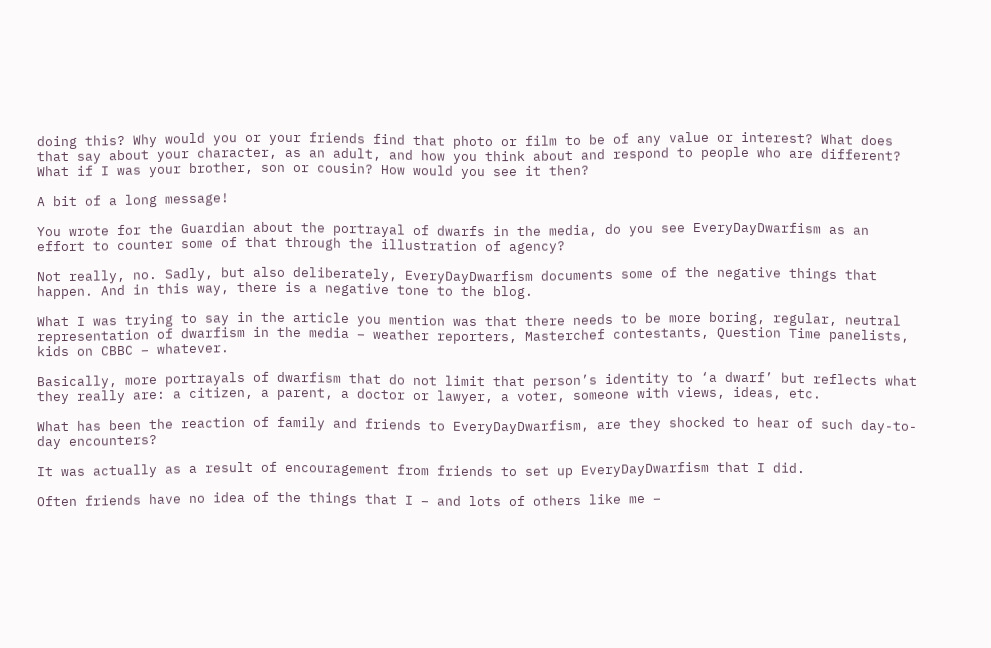doing this? Why would you or your friends find that photo or film to be of any value or interest? What does that say about your character, as an adult, and how you think about and respond to people who are different? What if I was your brother, son or cousin? How would you see it then?

A bit of a long message!

You wrote for the Guardian about the portrayal of dwarfs in the media, do you see EveryDayDwarfism as an effort to counter some of that through the illustration of agency?

Not really, no. Sadly, but also deliberately, EveryDayDwarfism documents some of the negative things that happen. And in this way, there is a negative tone to the blog.

What I was trying to say in the article you mention was that there needs to be more boring, regular, neutral representation of dwarfism in the media – weather reporters, Masterchef contestants, Question Time panelists, kids on CBBC – whatever.

Basically, more portrayals of dwarfism that do not limit that person’s identity to ‘a dwarf’ but reflects what they really are: a citizen, a parent, a doctor or lawyer, a voter, someone with views, ideas, etc.

What has been the reaction of family and friends to EveryDayDwarfism, are they shocked to hear of such day-to-day encounters?

It was actually as a result of encouragement from friends to set up EveryDayDwarfism that I did.

Often friends have no idea of the things that I – and lots of others like me –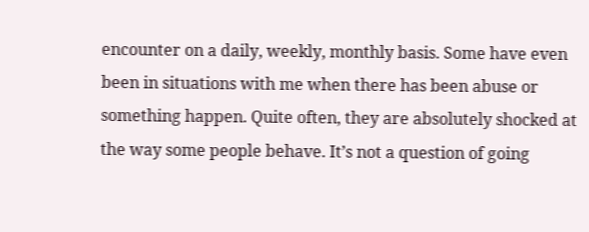encounter on a daily, weekly, monthly basis. Some have even been in situations with me when there has been abuse or something happen. Quite often, they are absolutely shocked at the way some people behave. It’s not a question of going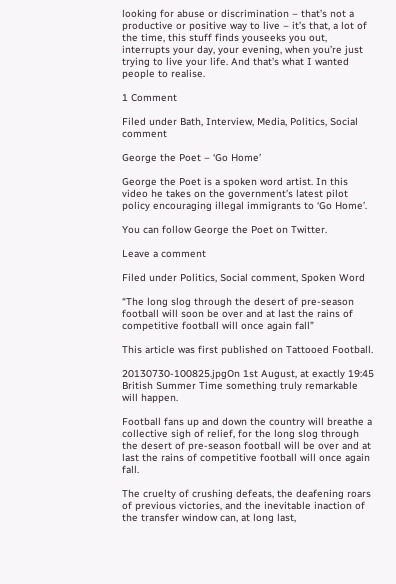looking for abuse or discrimination – that’s not a productive or positive way to live – it’s that, a lot of the time, this stuff finds youseeks you out, interrupts your day, your evening, when you’re just trying to live your life. And that’s what I wanted people to realise.

1 Comment

Filed under Bath, Interview, Media, Politics, Social comment

George the Poet – ‘Go Home’

George the Poet is a spoken word artist. In this video he takes on the government’s latest pilot policy encouraging illegal immigrants to ‘Go Home’.

You can follow George the Poet on Twitter.

Leave a comment

Filed under Politics, Social comment, Spoken Word

“The long slog through the desert of pre-season football will soon be over and at last the rains of competitive football will once again fall”

This article was first published on Tattooed Football.

20130730-100825.jpgOn 1st August, at exactly 19:45 British Summer Time something truly remarkable will happen.

Football fans up and down the country will breathe a collective sigh of relief, for the long slog through the desert of pre-season football will be over and at last the rains of competitive football will once again fall.

The cruelty of crushing defeats, the deafening roars of previous victories, and the inevitable inaction of the transfer window can, at long last,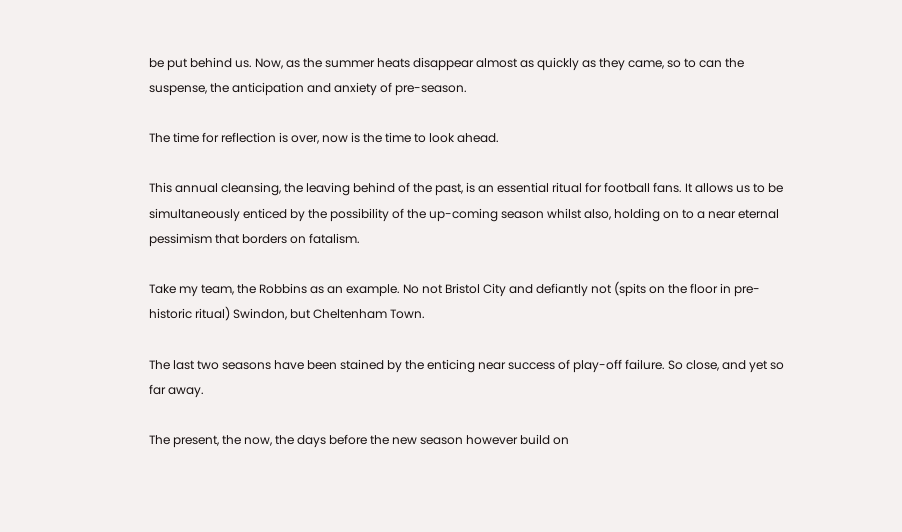be put behind us. Now, as the summer heats disappear almost as quickly as they came, so to can the suspense, the anticipation and anxiety of pre-season.

The time for reflection is over, now is the time to look ahead.

This annual cleansing, the leaving behind of the past, is an essential ritual for football fans. It allows us to be simultaneously enticed by the possibility of the up-coming season whilst also, holding on to a near eternal pessimism that borders on fatalism.

Take my team, the Robbins as an example. No not Bristol City and defiantly not (spits on the floor in pre-historic ritual) Swindon, but Cheltenham Town.

The last two seasons have been stained by the enticing near success of play-off failure. So close, and yet so far away.

The present, the now, the days before the new season however build on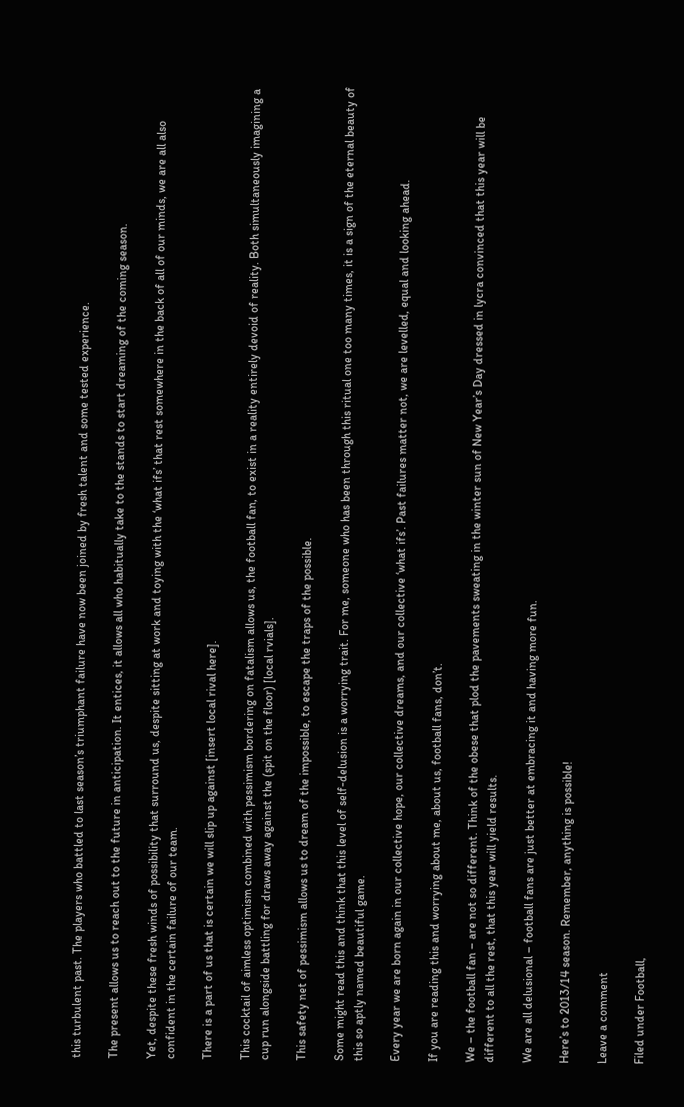this turbulent past. The players who battled to last season’s triumphant failure have now been joined by fresh talent and some tested experience.

The present allows us to reach out to the future in anticipation. It entices, it allows all who habitually take to the stands to start dreaming of the coming season.

Yet, despite these fresh winds of possibility that surround us, despite sitting at work and toying with the ‘what ifs’ that rest somewhere in the back of all of our minds, we are all also confident in the certain failure of our team.

There is a part of us that is certain we will slip up against [insert local rival here].

This cocktail of aimless optimism combined with pessimism bordering on fatalism allows us, the football fan, to exist in a reality entirely devoid of reality. Both simultaneously imagining a cup run alongside battling for draws away against the (spit on the floor) [local rvials].

This safety net of pessimism allows us to dream of the impossible, to escape the traps of the possible.

Some might read this and think that this level of self-delusion is a worrying trait. For me, someone who has been through this ritual one too many times, it is a sign of the eternal beauty of this so aptly named beautiful game.

Every year we are born again in our collective hope, our collective dreams, and our collective ‘what ifs’. Past failures matter not, we are levelled, equal and looking ahead.

If you are reading this and worrying about me, about us, football fans, don’t.

We – the football fan – are not so different. Think of the obese that plod the pavements sweating in the winter sun of New Year’s Day dressed in lycra convinced that this year will be different to all the rest, that this year will yield results.

We are all delusional – football fans are just better at embracing it and having more fun.

Here’s to 2013/14 season. Remember, anything is possible!

Leave a comment

Filed under Football,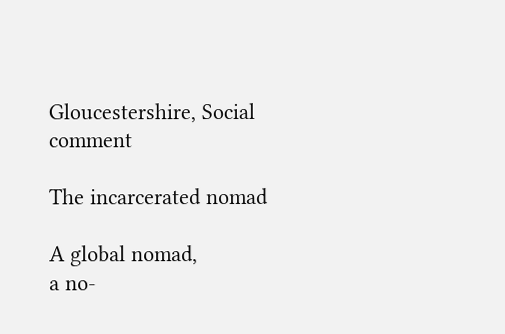Gloucestershire, Social comment

The incarcerated nomad

A global nomad,
a no-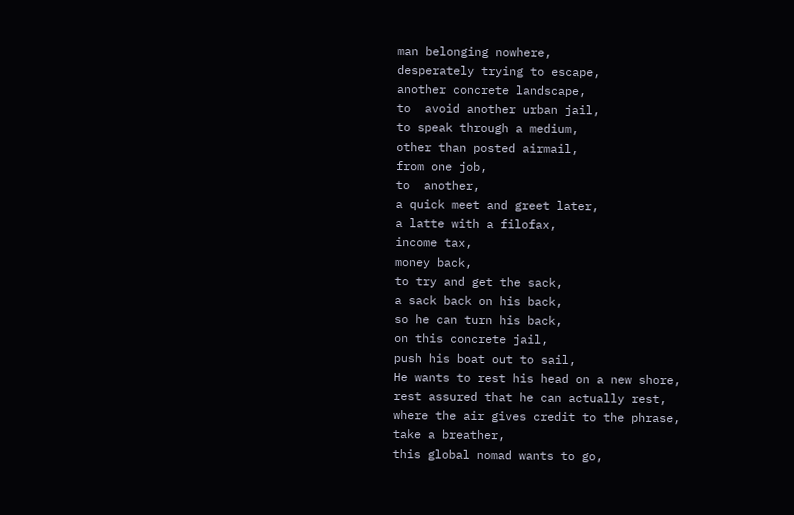man belonging nowhere,
desperately trying to escape,
another concrete landscape,
to  avoid another urban jail,
to speak through a medium,
other than posted airmail,
from one job,
to  another,
a quick meet and greet later,
a latte with a filofax,
income tax,
money back,
to try and get the sack,
a sack back on his back,
so he can turn his back,
on this concrete jail,
push his boat out to sail,
He wants to rest his head on a new shore,
rest assured that he can actually rest,
where the air gives credit to the phrase,
take a breather,
this global nomad wants to go,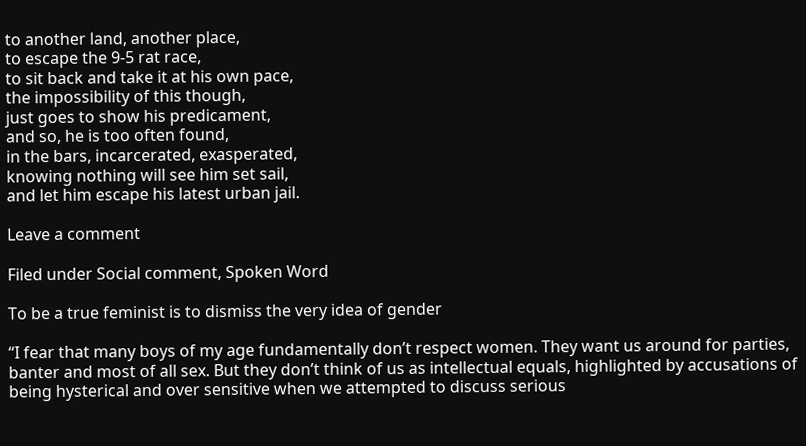to another land, another place,
to escape the 9-5 rat race,
to sit back and take it at his own pace,
the impossibility of this though,
just goes to show his predicament,
and so, he is too often found,
in the bars, incarcerated, exasperated,
knowing nothing will see him set sail,
and let him escape his latest urban jail.

Leave a comment

Filed under Social comment, Spoken Word

To be a true feminist is to dismiss the very idea of gender

“I fear that many boys of my age fundamentally don’t respect women. They want us around for parties, banter and most of all sex. But they don’t think of us as intellectual equals, highlighted by accusations of being hysterical and over sensitive when we attempted to discuss serious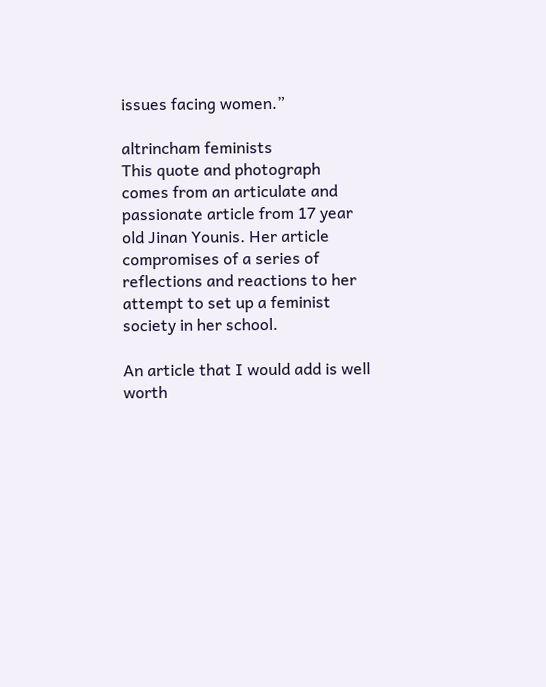issues facing women.”

altrincham feminists
This quote and photograph comes from an articulate and passionate article from 17 year old Jinan Younis. Her article compromises of a series of reflections and reactions to her attempt to set up a feminist society in her school.

An article that I would add is well worth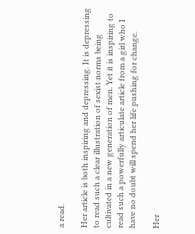a read.

Her article is both inspiring and depressing. It is depressing to read such a clear illustration of sexist norms being cultivated in a new generation of men. Yet it is inspiring to read such a powerfully articulate article from a girl who I have no doubt will spend her life pushing for change.

Her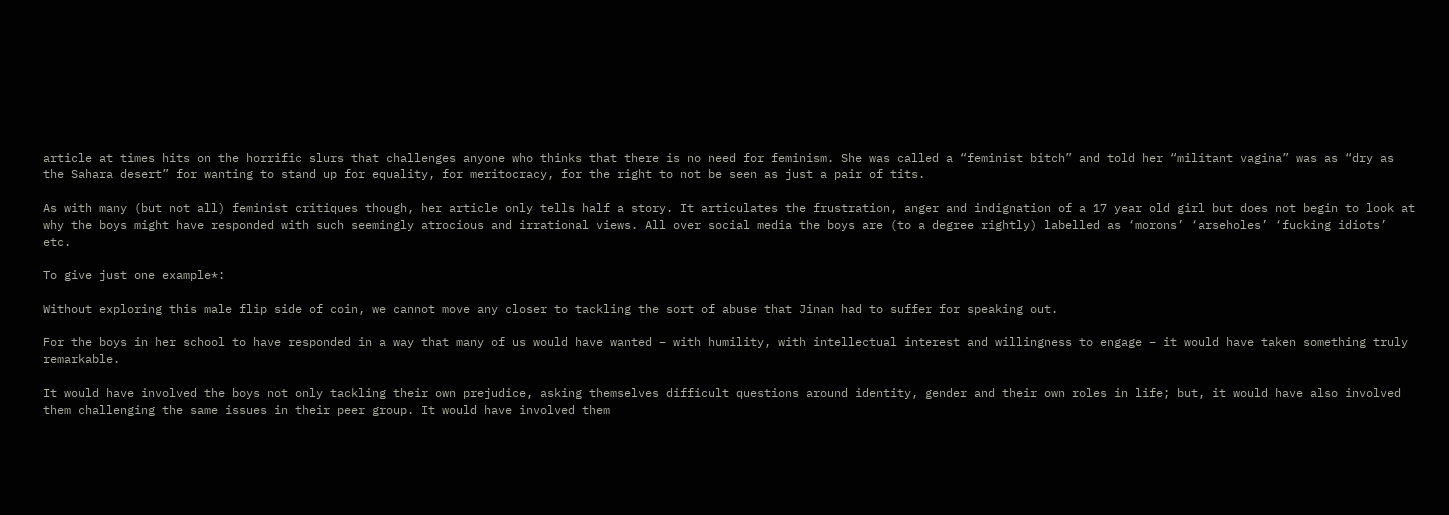article at times hits on the horrific slurs that challenges anyone who thinks that there is no need for feminism. She was called a “feminist bitch” and told her “militant vagina” was as “dry as the Sahara desert” for wanting to stand up for equality, for meritocracy, for the right to not be seen as just a pair of tits.

As with many (but not all) feminist critiques though, her article only tells half a story. It articulates the frustration, anger and indignation of a 17 year old girl but does not begin to look at why the boys might have responded with such seemingly atrocious and irrational views. All over social media the boys are (to a degree rightly) labelled as ‘morons’ ‘arseholes’ ‘fucking idiots’ etc.

To give just one example*:

Without exploring this male flip side of coin, we cannot move any closer to tackling the sort of abuse that Jinan had to suffer for speaking out.

For the boys in her school to have responded in a way that many of us would have wanted – with humility, with intellectual interest and willingness to engage – it would have taken something truly remarkable.

It would have involved the boys not only tackling their own prejudice, asking themselves difficult questions around identity, gender and their own roles in life; but, it would have also involved them challenging the same issues in their peer group. It would have involved them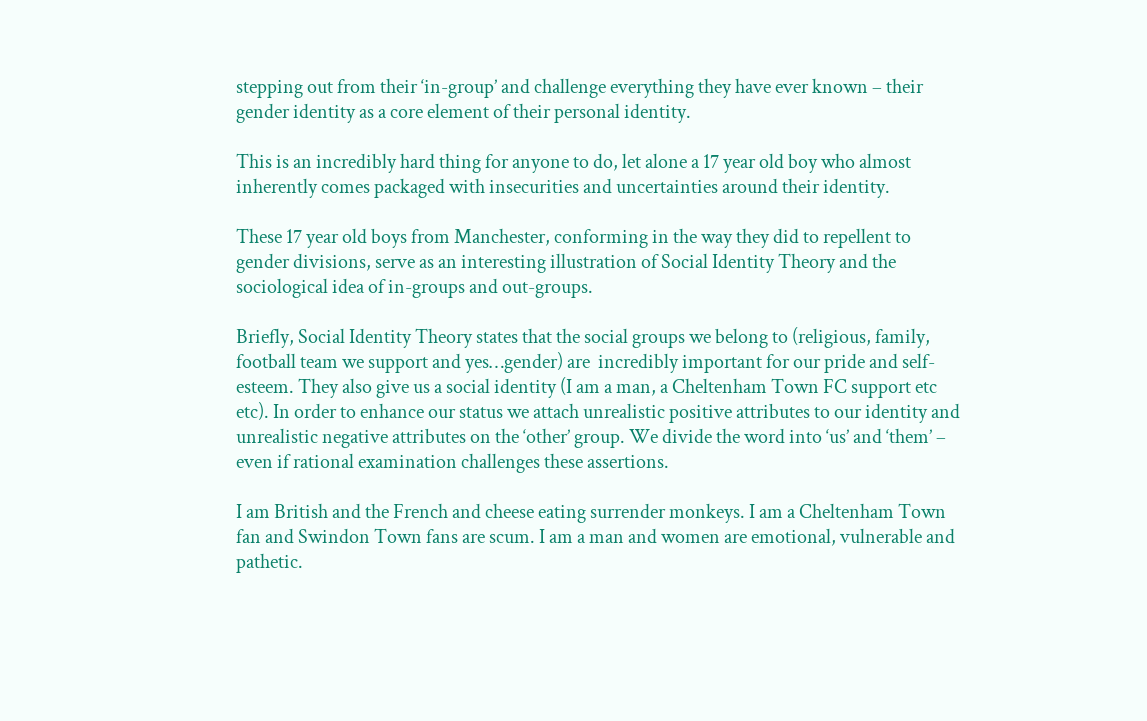stepping out from their ‘in-group’ and challenge everything they have ever known – their gender identity as a core element of their personal identity.

This is an incredibly hard thing for anyone to do, let alone a 17 year old boy who almost inherently comes packaged with insecurities and uncertainties around their identity.

These 17 year old boys from Manchester, conforming in the way they did to repellent to gender divisions, serve as an interesting illustration of Social Identity Theory and the sociological idea of in-groups and out-groups.

Briefly, Social Identity Theory states that the social groups we belong to (religious, family, football team we support and yes…gender) are  incredibly important for our pride and self-esteem. They also give us a social identity (I am a man, a Cheltenham Town FC support etc etc). In order to enhance our status we attach unrealistic positive attributes to our identity and unrealistic negative attributes on the ‘other’ group. We divide the word into ‘us’ and ‘them’ – even if rational examination challenges these assertions.

I am British and the French and cheese eating surrender monkeys. I am a Cheltenham Town fan and Swindon Town fans are scum. I am a man and women are emotional, vulnerable and pathetic.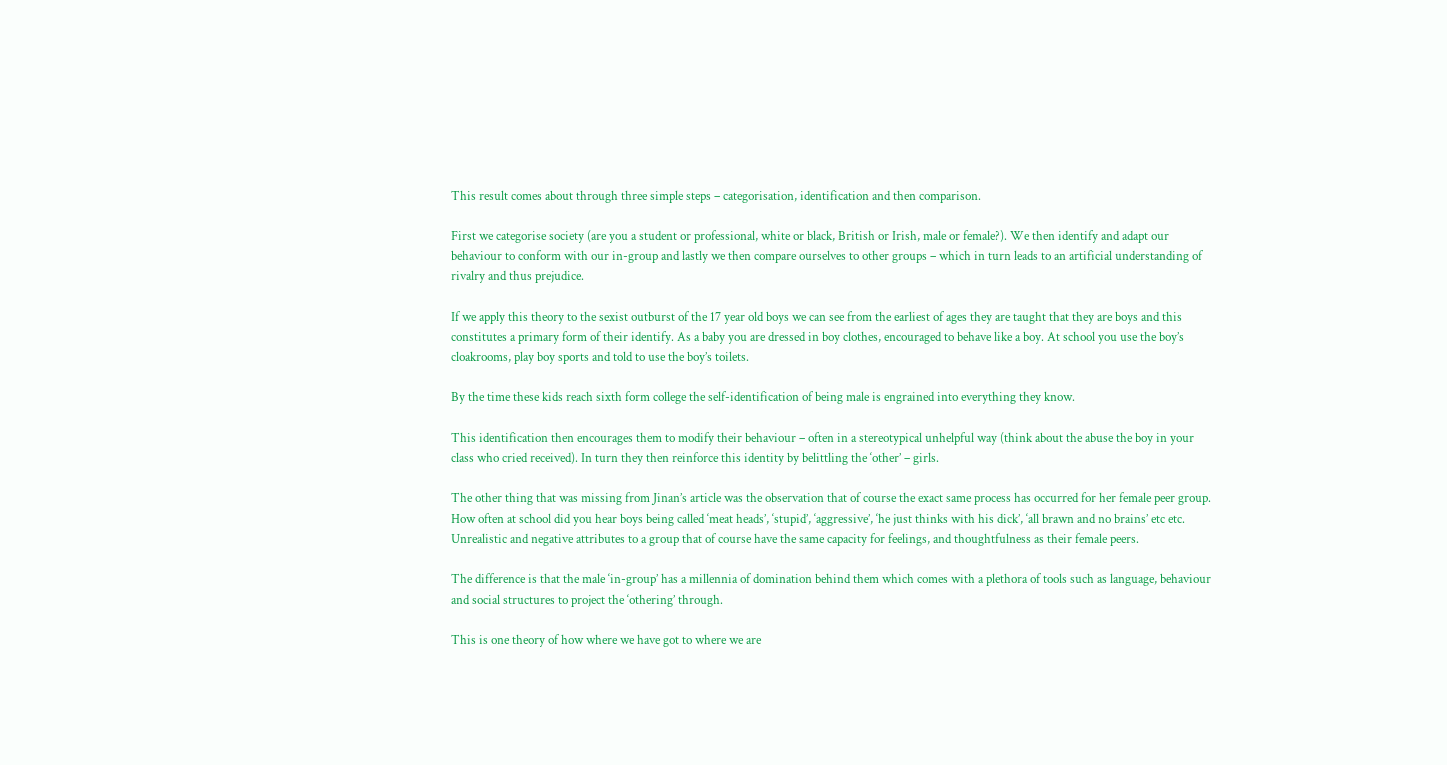This result comes about through three simple steps – categorisation, identification and then comparison.

First we categorise society (are you a student or professional, white or black, British or Irish, male or female?). We then identify and adapt our behaviour to conform with our in-group and lastly we then compare ourselves to other groups – which in turn leads to an artificial understanding of rivalry and thus prejudice.

If we apply this theory to the sexist outburst of the 17 year old boys we can see from the earliest of ages they are taught that they are boys and this constitutes a primary form of their identify. As a baby you are dressed in boy clothes, encouraged to behave like a boy. At school you use the boy’s cloakrooms, play boy sports and told to use the boy’s toilets.

By the time these kids reach sixth form college the self-identification of being male is engrained into everything they know.

This identification then encourages them to modify their behaviour – often in a stereotypical unhelpful way (think about the abuse the boy in your class who cried received). In turn they then reinforce this identity by belittling the ‘other’ – girls.

The other thing that was missing from Jinan’s article was the observation that of course the exact same process has occurred for her female peer group. How often at school did you hear boys being called ‘meat heads’, ‘stupid’, ‘aggressive’, ‘he just thinks with his dick’, ‘all brawn and no brains’ etc etc. Unrealistic and negative attributes to a group that of course have the same capacity for feelings, and thoughtfulness as their female peers.

The difference is that the male ‘in-group’ has a millennia of domination behind them which comes with a plethora of tools such as language, behaviour and social structures to project the ‘othering’ through.

This is one theory of how where we have got to where we are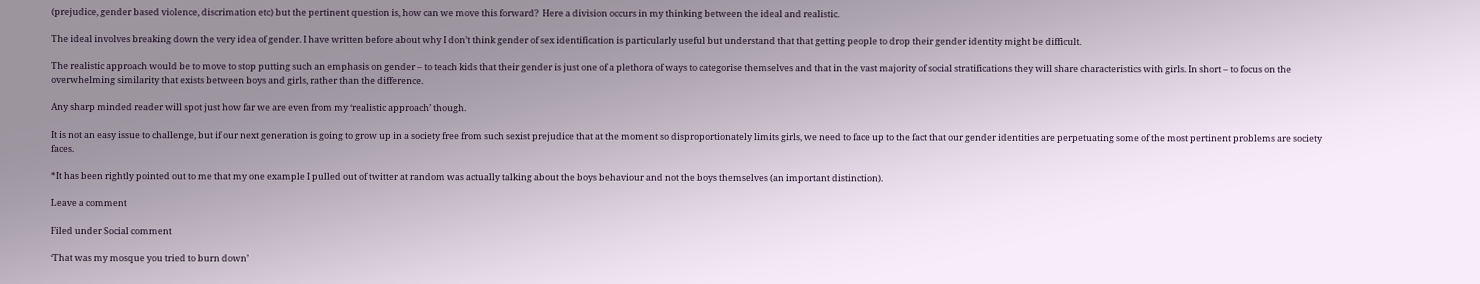(prejudice, gender based violence, discrimation etc) but the pertinent question is, how can we move this forward?  Here a division occurs in my thinking between the ideal and realistic.

The ideal involves breaking down the very idea of gender. I have written before about why I don’t think gender of sex identification is particularly useful but understand that that getting people to drop their gender identity might be difficult.

The realistic approach would be to move to stop putting such an emphasis on gender – to teach kids that their gender is just one of a plethora of ways to categorise themselves and that in the vast majority of social stratifications they will share characteristics with girls. In short – to focus on the overwhelming similarity that exists between boys and girls, rather than the difference.

Any sharp minded reader will spot just how far we are even from my ‘realistic approach’ though.

It is not an easy issue to challenge, but if our next generation is going to grow up in a society free from such sexist prejudice that at the moment so disproportionately limits girls, we need to face up to the fact that our gender identities are perpetuating some of the most pertinent problems are society faces.

*It has been rightly pointed out to me that my one example I pulled out of twitter at random was actually talking about the boys behaviour and not the boys themselves (an important distinction).

Leave a comment

Filed under Social comment

‘That was my mosque you tried to burn down’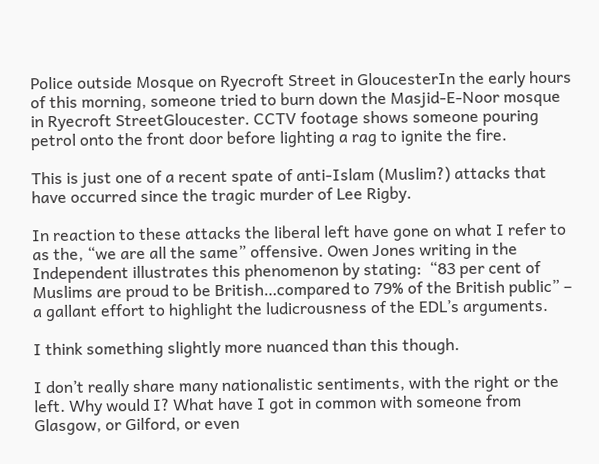Police outside Mosque on Ryecroft Street in GloucesterIn the early hours of this morning, someone tried to burn down the Masjid-E-Noor mosque in Ryecroft StreetGloucester. CCTV footage shows someone pouring petrol onto the front door before lighting a rag to ignite the fire.

This is just one of a recent spate of anti-Islam (Muslim?) attacks that have occurred since the tragic murder of Lee Rigby.

In reaction to these attacks the liberal left have gone on what I refer to as the, “we are all the same” offensive. Owen Jones writing in the Independent illustrates this phenomenon by stating:  “83 per cent of Muslims are proud to be British…compared to 79% of the British public” – a gallant effort to highlight the ludicrousness of the EDL’s arguments.

I think something slightly more nuanced than this though.

I don’t really share many nationalistic sentiments, with the right or the left. Why would I? What have I got in common with someone from Glasgow, or Gilford, or even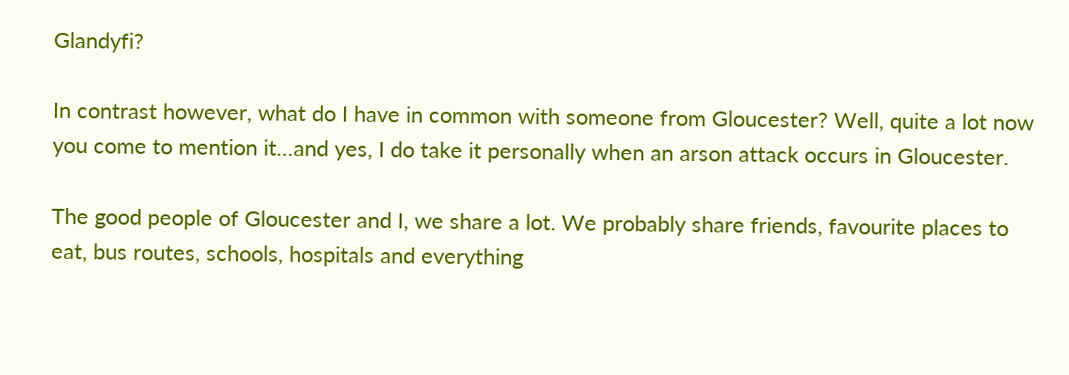Glandyfi?

In contrast however, what do I have in common with someone from Gloucester? Well, quite a lot now you come to mention it…and yes, I do take it personally when an arson attack occurs in Gloucester.

The good people of Gloucester and I, we share a lot. We probably share friends, favourite places to eat, bus routes, schools, hospitals and everything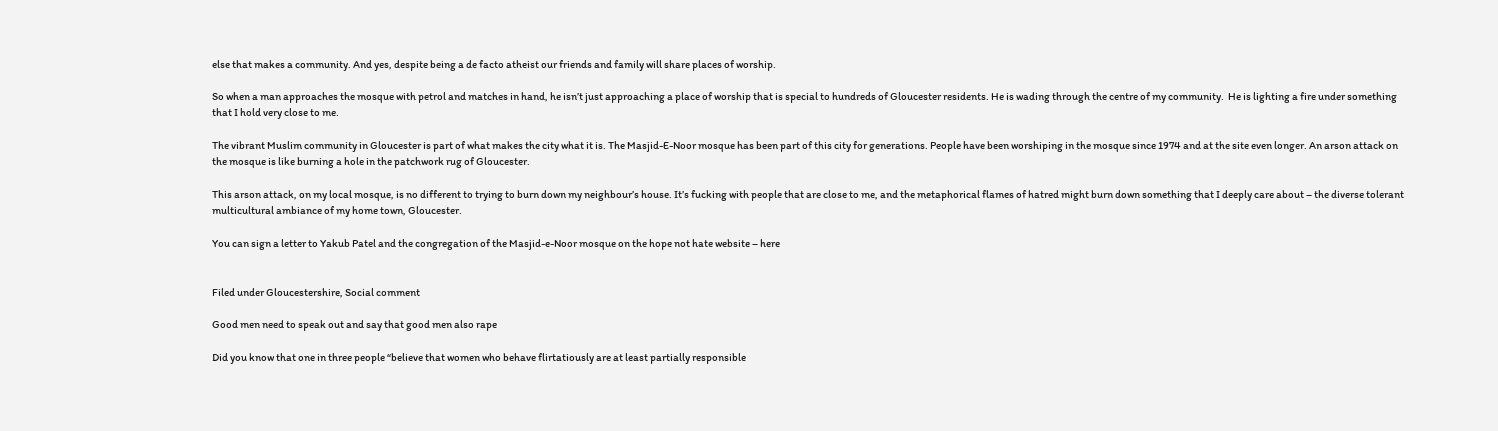else that makes a community. And yes, despite being a de facto atheist our friends and family will share places of worship.

So when a man approaches the mosque with petrol and matches in hand, he isn’t just approaching a place of worship that is special to hundreds of Gloucester residents. He is wading through the centre of my community.  He is lighting a fire under something that I hold very close to me.

The vibrant Muslim community in Gloucester is part of what makes the city what it is. The Masjid-E-Noor mosque has been part of this city for generations. People have been worshiping in the mosque since 1974 and at the site even longer. An arson attack on the mosque is like burning a hole in the patchwork rug of Gloucester.

This arson attack, on my local mosque, is no different to trying to burn down my neighbour’s house. It’s fucking with people that are close to me, and the metaphorical flames of hatred might burn down something that I deeply care about – the diverse tolerant multicultural ambiance of my home town, Gloucester.

You can sign a letter to Yakub Patel and the congregation of the Masjid-e-Noor mosque on the hope not hate website – here


Filed under Gloucestershire, Social comment

Good men need to speak out and say that good men also rape

Did you know that one in three people “believe that women who behave flirtatiously are at least partially responsible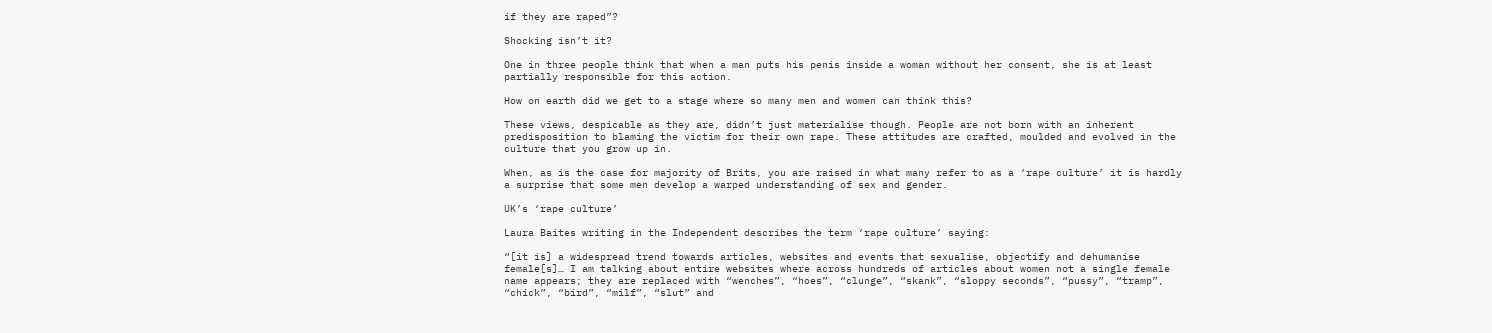if they are raped”?

Shocking isn’t it?

One in three people think that when a man puts his penis inside a woman without her consent, she is at least partially responsible for this action.

How on earth did we get to a stage where so many men and women can think this?

These views, despicable as they are, didn’t just materialise though. People are not born with an inherent predisposition to blaming the victim for their own rape. These attitudes are crafted, moulded and evolved in the culture that you grow up in.

When, as is the case for majority of Brits, you are raised in what many refer to as a ‘rape culture’ it is hardly a surprise that some men develop a warped understanding of sex and gender.

UK’s ‘rape culture’

Laura Baites writing in the Independent describes the term ‘rape culture’ saying:

“[it is] a widespread trend towards articles, websites and events that sexualise, objectify and dehumanise female[s]… I am talking about entire websites where across hundreds of articles about women not a single female name appears; they are replaced with “wenches”, “hoes”, “clunge”, “skank”, “sloppy seconds”, “pussy”, “tramp”, “chick”, “bird”, “milf”, “slut” and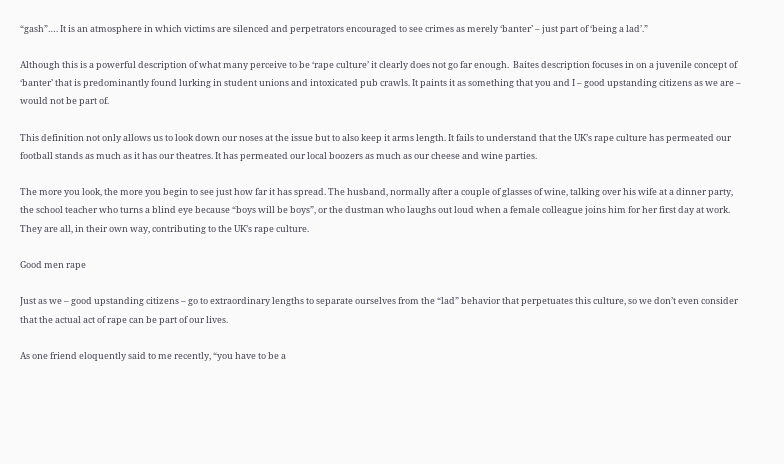“gash”…. It is an atmosphere in which victims are silenced and perpetrators encouraged to see crimes as merely ‘banter’ – just part of ‘being a lad’.”

Although this is a powerful description of what many perceive to be ‘rape culture’ it clearly does not go far enough.  Baites description focuses in on a juvenile concept of ‘banter’ that is predominantly found lurking in student unions and intoxicated pub crawls. It paints it as something that you and I – good upstanding citizens as we are – would not be part of.

This definition not only allows us to look down our noses at the issue but to also keep it arms length. It fails to understand that the UK’s rape culture has permeated our football stands as much as it has our theatres. It has permeated our local boozers as much as our cheese and wine parties.

The more you look, the more you begin to see just how far it has spread. The husband, normally after a couple of glasses of wine, talking over his wife at a dinner party, the school teacher who turns a blind eye because “boys will be boys”, or the dustman who laughs out loud when a female colleague joins him for her first day at work. They are all, in their own way, contributing to the UK’s rape culture.

Good men rape

Just as we – good upstanding citizens – go to extraordinary lengths to separate ourselves from the “lad” behavior that perpetuates this culture, so we don’t even consider that the actual act of rape can be part of our lives.

As one friend eloquently said to me recently, “you have to be a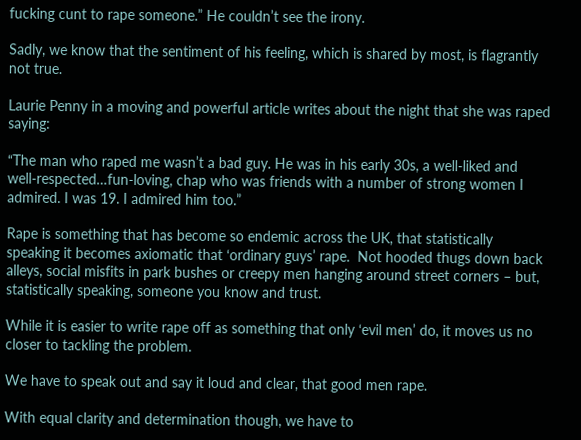fucking cunt to rape someone.” He couldn’t see the irony.

Sadly, we know that the sentiment of his feeling, which is shared by most, is flagrantly not true.

Laurie Penny in a moving and powerful article writes about the night that she was raped saying:

“The man who raped me wasn’t a bad guy. He was in his early 30s, a well-liked and well-respected…fun-loving, chap who was friends with a number of strong women I admired. I was 19. I admired him too.”

Rape is something that has become so endemic across the UK, that statistically speaking it becomes axiomatic that ‘ordinary guys’ rape.  Not hooded thugs down back alleys, social misfits in park bushes or creepy men hanging around street corners – but, statistically speaking, someone you know and trust.

While it is easier to write rape off as something that only ‘evil men’ do, it moves us no closer to tackling the problem.

We have to speak out and say it loud and clear, that good men rape.

With equal clarity and determination though, we have to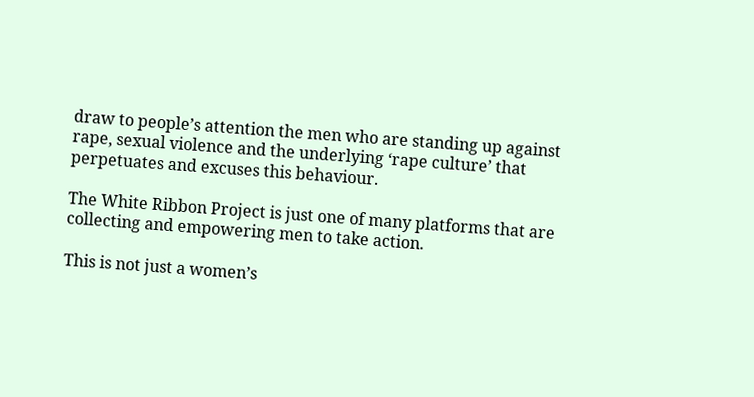draw to people’s attention the men who are standing up against rape, sexual violence and the underlying ‘rape culture’ that perpetuates and excuses this behaviour.

The White Ribbon Project is just one of many platforms that are collecting and empowering men to take action.

This is not just a women’s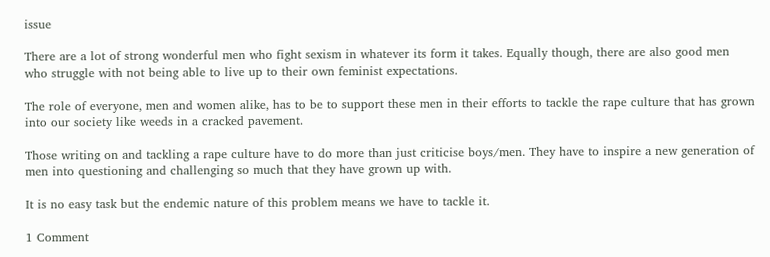issue

There are a lot of strong wonderful men who fight sexism in whatever its form it takes. Equally though, there are also good men who struggle with not being able to live up to their own feminist expectations.

The role of everyone, men and women alike, has to be to support these men in their efforts to tackle the rape culture that has grown into our society like weeds in a cracked pavement.

Those writing on and tackling a rape culture have to do more than just criticise boys/men. They have to inspire a new generation of men into questioning and challenging so much that they have grown up with.

It is no easy task but the endemic nature of this problem means we have to tackle it.

1 Comment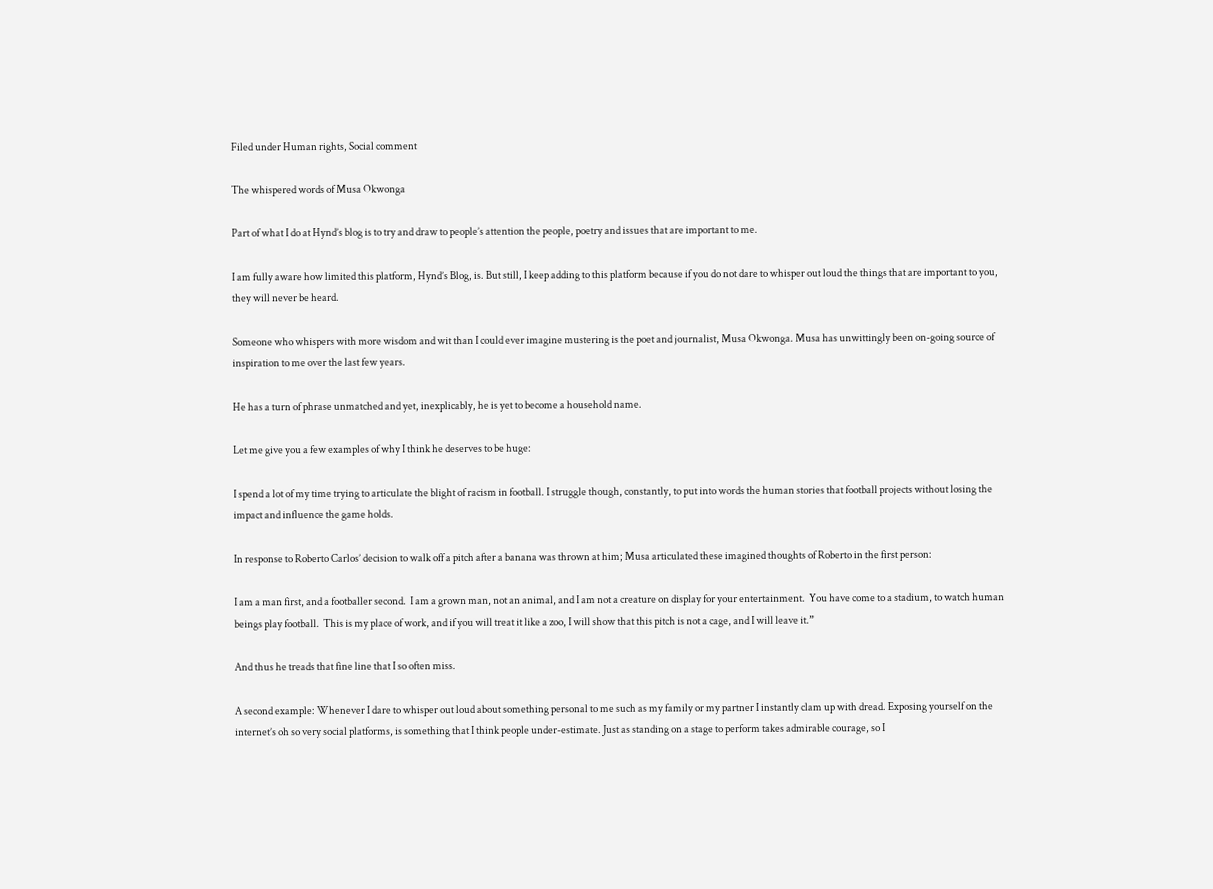Filed under Human rights, Social comment

The whispered words of Musa Okwonga

Part of what I do at Hynd’s blog is to try and draw to people’s attention the people, poetry and issues that are important to me.

I am fully aware how limited this platform, Hynd’s Blog, is. But still, I keep adding to this platform because if you do not dare to whisper out loud the things that are important to you, they will never be heard.

Someone who whispers with more wisdom and wit than I could ever imagine mustering is the poet and journalist, Musa Okwonga. Musa has unwittingly been on-going source of inspiration to me over the last few years.

He has a turn of phrase unmatched and yet, inexplicably, he is yet to become a household name.

Let me give you a few examples of why I think he deserves to be huge:

I spend a lot of my time trying to articulate the blight of racism in football. I struggle though, constantly, to put into words the human stories that football projects without losing the impact and influence the game holds.

In response to Roberto Carlos’ decision to walk off a pitch after a banana was thrown at him; Musa articulated these imagined thoughts of Roberto in the first person:

I am a man first, and a footballer second.  I am a grown man, not an animal, and I am not a creature on display for your entertainment.  You have come to a stadium, to watch human beings play football.  This is my place of work, and if you will treat it like a zoo, I will show that this pitch is not a cage, and I will leave it.”

And thus he treads that fine line that I so often miss.

A second example: Whenever I dare to whisper out loud about something personal to me such as my family or my partner I instantly clam up with dread. Exposing yourself on the internet’s oh so very social platforms, is something that I think people under-estimate. Just as standing on a stage to perform takes admirable courage, so I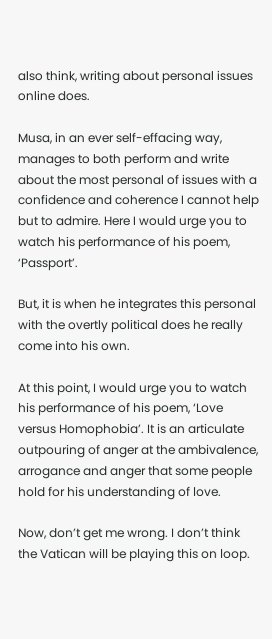also think, writing about personal issues online does.

Musa, in an ever self-effacing way, manages to both perform and write about the most personal of issues with a confidence and coherence I cannot help but to admire. Here I would urge you to watch his performance of his poem, ‘Passport’.

But, it is when he integrates this personal with the overtly political does he really come into his own.

At this point, I would urge you to watch his performance of his poem, ‘Love versus Homophobia’. It is an articulate outpouring of anger at the ambivalence, arrogance and anger that some people hold for his understanding of love.

Now, don’t get me wrong. I don’t think the Vatican will be playing this on loop.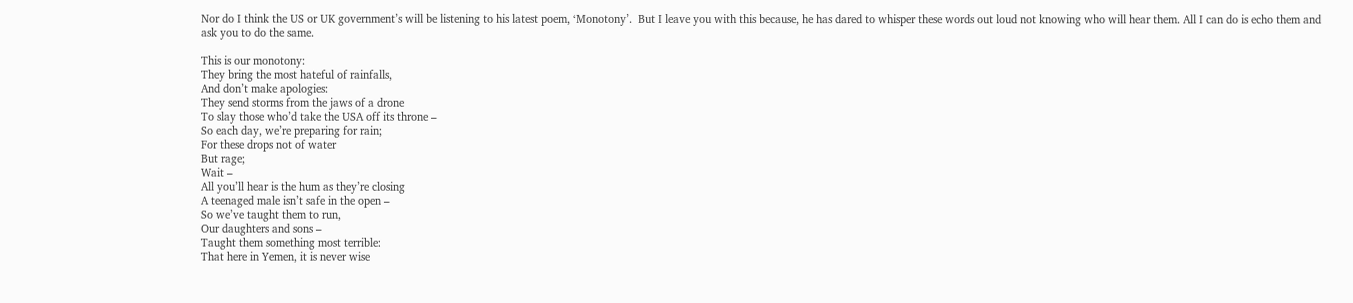Nor do I think the US or UK government’s will be listening to his latest poem, ‘Monotony’.  But I leave you with this because, he has dared to whisper these words out loud not knowing who will hear them. All I can do is echo them and ask you to do the same.

This is our monotony:
They bring the most hateful of rainfalls,
And don’t make apologies:
They send storms from the jaws of a drone
To slay those who’d take the USA off its throne –
So each day, we’re preparing for rain;
For these drops not of water
But rage;
Wait –
All you’ll hear is the hum as they’re closing
A teenaged male isn’t safe in the open –
So we’ve taught them to run,
Our daughters and sons –
Taught them something most terrible:
That here in Yemen, it is never wise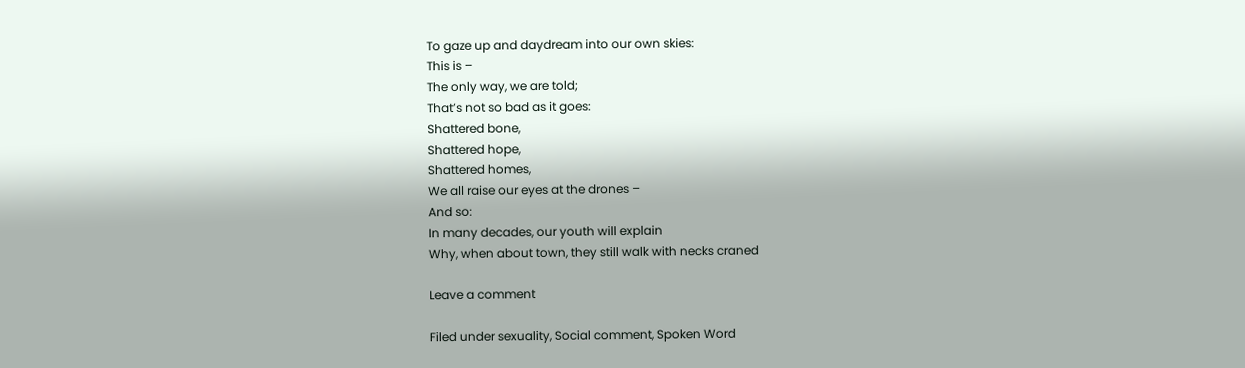To gaze up and daydream into our own skies:
This is –
The only way, we are told;
That’s not so bad as it goes:
Shattered bone,
Shattered hope,
Shattered homes,
We all raise our eyes at the drones –
And so:
In many decades, our youth will explain
Why, when about town, they still walk with necks craned

Leave a comment

Filed under sexuality, Social comment, Spoken Word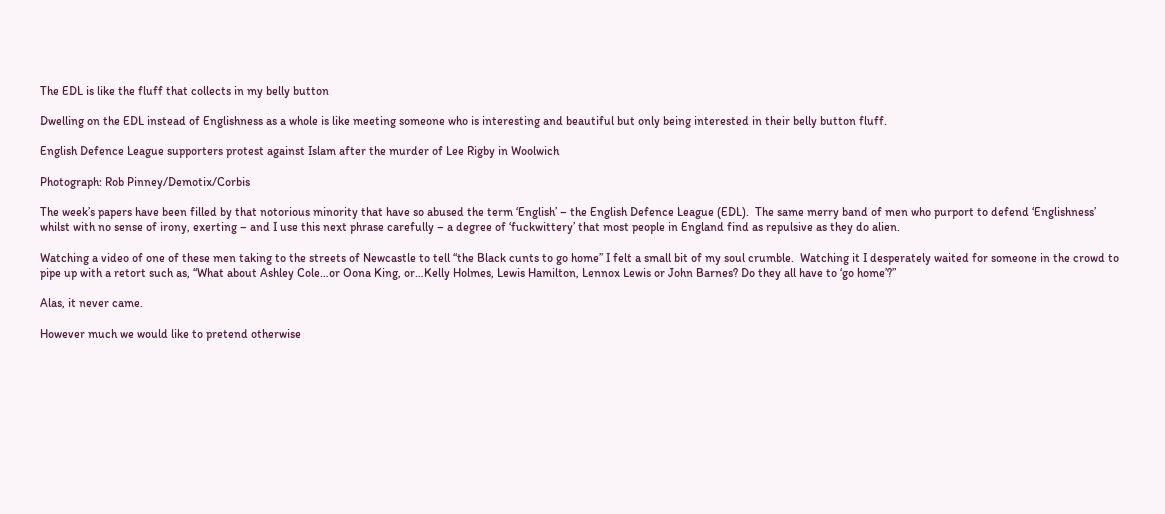The EDL is like the fluff that collects in my belly button

Dwelling on the EDL instead of Englishness as a whole is like meeting someone who is interesting and beautiful but only being interested in their belly button fluff.

English Defence League supporters protest against Islam after the murder of Lee Rigby in Woolwich

Photograph: Rob Pinney/Demotix/Corbis

The week’s papers have been filled by that notorious minority that have so abused the term ‘English’ – the English Defence League (EDL).  The same merry band of men who purport to defend ‘Englishness’ whilst with no sense of irony, exerting – and I use this next phrase carefully – a degree of ‘fuckwittery’ that most people in England find as repulsive as they do alien.

Watching a video of one of these men taking to the streets of Newcastle to tell “the Black cunts to go home” I felt a small bit of my soul crumble.  Watching it I desperately waited for someone in the crowd to pipe up with a retort such as, “What about Ashley Cole…or Oona King, or…Kelly Holmes, Lewis Hamilton, Lennox Lewis or John Barnes? Do they all have to ‘go home’?”

Alas, it never came.

However much we would like to pretend otherwise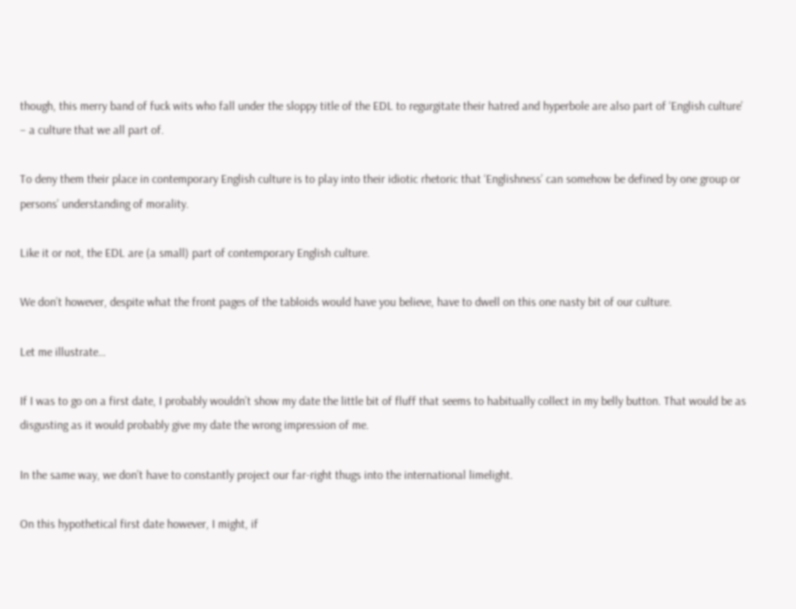though, this merry band of fuck wits who fall under the sloppy title of the EDL to regurgitate their hatred and hyperbole are also part of ‘English culture’ – a culture that we all part of.

To deny them their place in contemporary English culture is to play into their idiotic rhetoric that ‘Englishness’ can somehow be defined by one group or persons’ understanding of morality.

Like it or not, the EDL are (a small) part of contemporary English culture.

We don’t however, despite what the front pages of the tabloids would have you believe, have to dwell on this one nasty bit of our culture.

Let me illustrate…

If I was to go on a first date, I probably wouldn’t show my date the little bit of fluff that seems to habitually collect in my belly button. That would be as disgusting as it would probably give my date the wrong impression of me.

In the same way, we don’t have to constantly project our far-right thugs into the international limelight.

On this hypothetical first date however, I might, if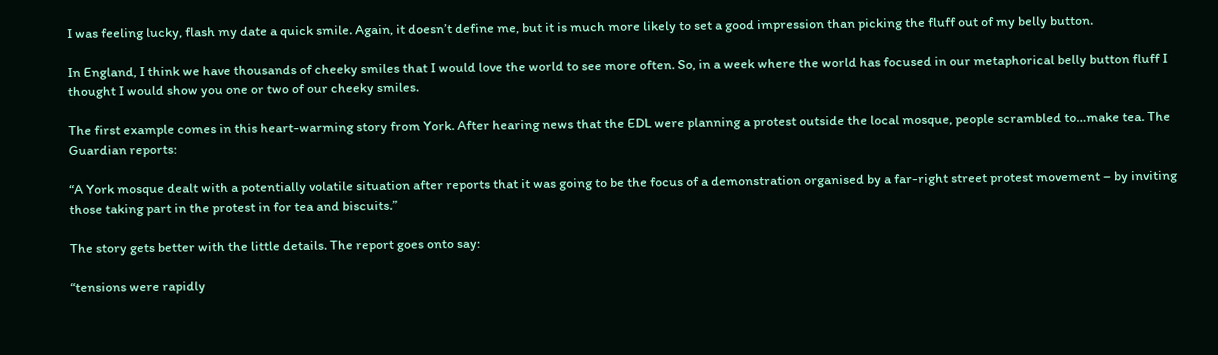I was feeling lucky, flash my date a quick smile. Again, it doesn’t define me, but it is much more likely to set a good impression than picking the fluff out of my belly button.

In England, I think we have thousands of cheeky smiles that I would love the world to see more often. So, in a week where the world has focused in our metaphorical belly button fluff I thought I would show you one or two of our cheeky smiles.

The first example comes in this heart-warming story from York. After hearing news that the EDL were planning a protest outside the local mosque, people scrambled to…make tea. The Guardian reports:

“A York mosque dealt with a potentially volatile situation after reports that it was going to be the focus of a demonstration organised by a far-right street protest movement – by inviting those taking part in the protest in for tea and biscuits.”

The story gets better with the little details. The report goes onto say:

“tensions were rapidly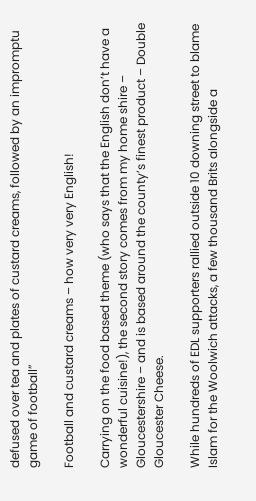defused over tea and plates of custard creams, followed by an impromptu game of football”

Football and custard creams – how very very English!

Carrying on the food based theme (who says that the English don’t have a wonderful cuisine!), the second story comes from my home shire – Gloucestershire – and is based around the county’s finest product – Double Gloucester Cheese.

While hundreds of EDL supporters rallied outside 10 downing street to blame Islam for the Woolwich attacks, a few thousand Brits alongside a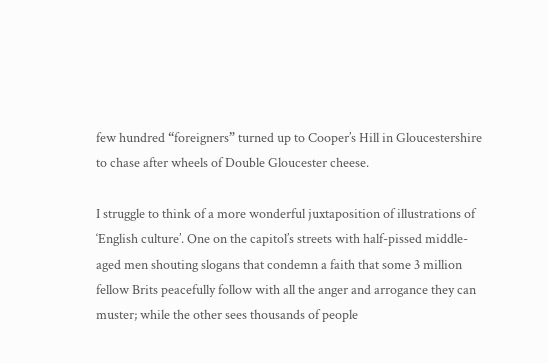few hundred “foreigners” turned up to Cooper’s Hill in Gloucestershire to chase after wheels of Double Gloucester cheese.

I struggle to think of a more wonderful juxtaposition of illustrations of ‘English culture’. One on the capitol’s streets with half-pissed middle-aged men shouting slogans that condemn a faith that some 3 million fellow Brits peacefully follow with all the anger and arrogance they can muster; while the other sees thousands of people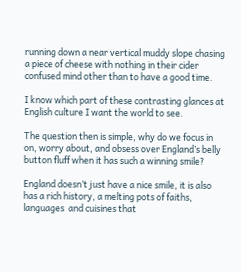running down a near vertical muddy slope chasing a piece of cheese with nothing in their cider confused mind other than to have a good time.

I know which part of these contrasting glances at English culture I want the world to see.

The question then is simple, why do we focus in on, worry about, and obsess over England’s belly button fluff when it has such a winning smile?

England doesn’t just have a nice smile, it is also has a rich history, a melting pots of faiths, languages  and cuisines that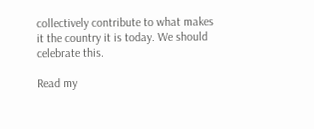collectively contribute to what makes it the country it is today. We should celebrate this.

Read my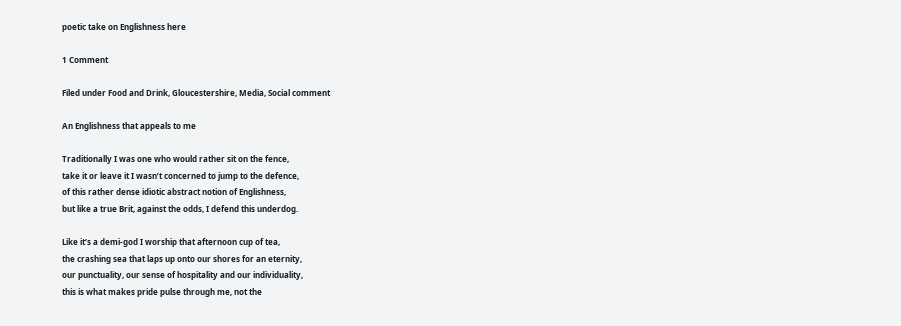poetic take on Englishness here

1 Comment

Filed under Food and Drink, Gloucestershire, Media, Social comment

An Englishness that appeals to me

Traditionally I was one who would rather sit on the fence,
take it or leave it I wasn’t concerned to jump to the defence,
of this rather dense idiotic abstract notion of Englishness,
but like a true Brit, against the odds, I defend this underdog.

Like it’s a demi-god I worship that afternoon cup of tea,
the crashing sea that laps up onto our shores for an eternity,
our punctuality, our sense of hospitality and our individuality,
this is what makes pride pulse through me, not the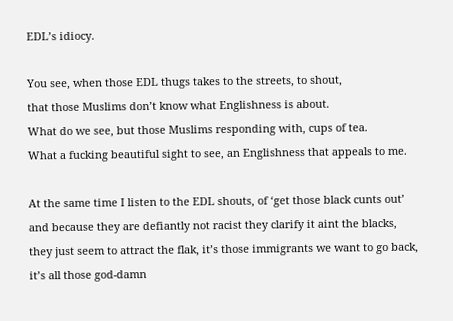EDL’s idiocy.

You see, when those EDL thugs takes to the streets, to shout,
that those Muslims don’t know what Englishness is about.
What do we see, but those Muslims responding with, cups of tea.
What a fucking beautiful sight to see, an Englishness that appeals to me.

At the same time I listen to the EDL shouts, of ‘get those black cunts out’
and because they are defiantly not racist they clarify it aint the blacks,
they just seem to attract the flak, it’s those immigrants we want to go back,
it’s all those god-damn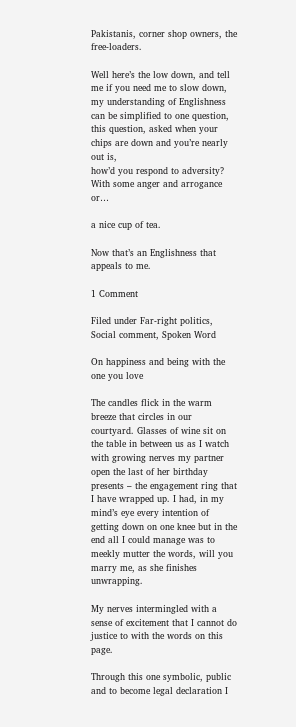Pakistanis, corner shop owners, the free-loaders.

Well here’s the low down, and tell me if you need me to slow down,
my understanding of Englishness can be simplified to one question,
this question, asked when your chips are down and you’re nearly out is,
how’d you respond to adversity? With some anger and arrogance or…

a nice cup of tea.

Now that’s an Englishness that appeals to me.

1 Comment

Filed under Far-right politics, Social comment, Spoken Word

On happiness and being with the one you love

The candles flick in the warm breeze that circles in our courtyard. Glasses of wine sit on the table in between us as I watch with growing nerves my partner open the last of her birthday presents – the engagement ring that I have wrapped up. I had, in my mind’s eye every intention of getting down on one knee but in the end all I could manage was to meekly mutter the words, will you marry me, as she finishes unwrapping.

My nerves intermingled with a sense of excitement that I cannot do justice to with the words on this page.

Through this one symbolic, public and to become legal declaration I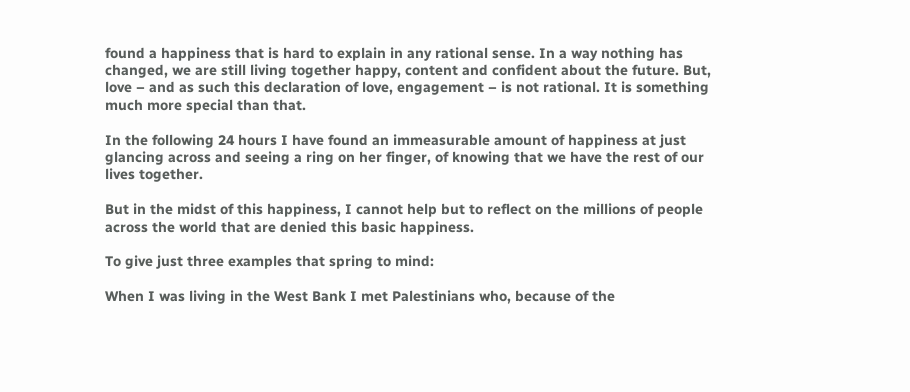found a happiness that is hard to explain in any rational sense. In a way nothing has changed, we are still living together happy, content and confident about the future. But, love – and as such this declaration of love, engagement – is not rational. It is something much more special than that.

In the following 24 hours I have found an immeasurable amount of happiness at just glancing across and seeing a ring on her finger, of knowing that we have the rest of our lives together.

But in the midst of this happiness, I cannot help but to reflect on the millions of people across the world that are denied this basic happiness.

To give just three examples that spring to mind:

When I was living in the West Bank I met Palestinians who, because of the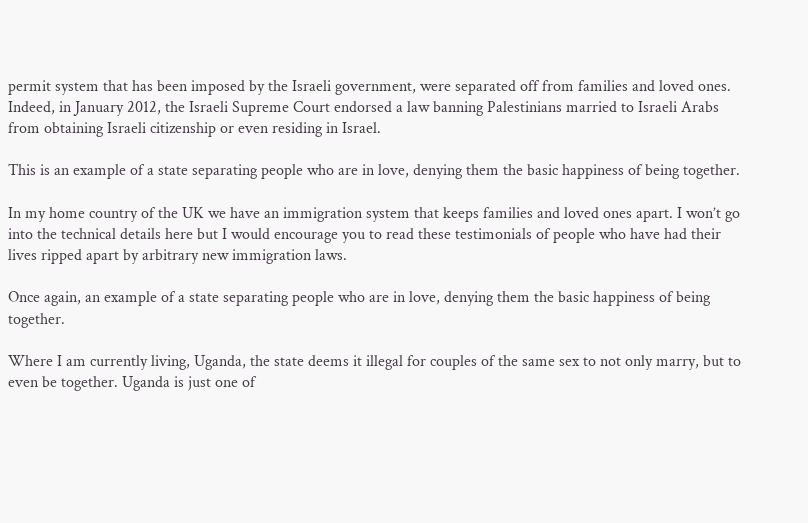permit system that has been imposed by the Israeli government, were separated off from families and loved ones. Indeed, in January 2012, the Israeli Supreme Court endorsed a law banning Palestinians married to Israeli Arabs from obtaining Israeli citizenship or even residing in Israel.

This is an example of a state separating people who are in love, denying them the basic happiness of being together.

In my home country of the UK we have an immigration system that keeps families and loved ones apart. I won’t go into the technical details here but I would encourage you to read these testimonials of people who have had their lives ripped apart by arbitrary new immigration laws.

Once again, an example of a state separating people who are in love, denying them the basic happiness of being together.

Where I am currently living, Uganda, the state deems it illegal for couples of the same sex to not only marry, but to even be together. Uganda is just one of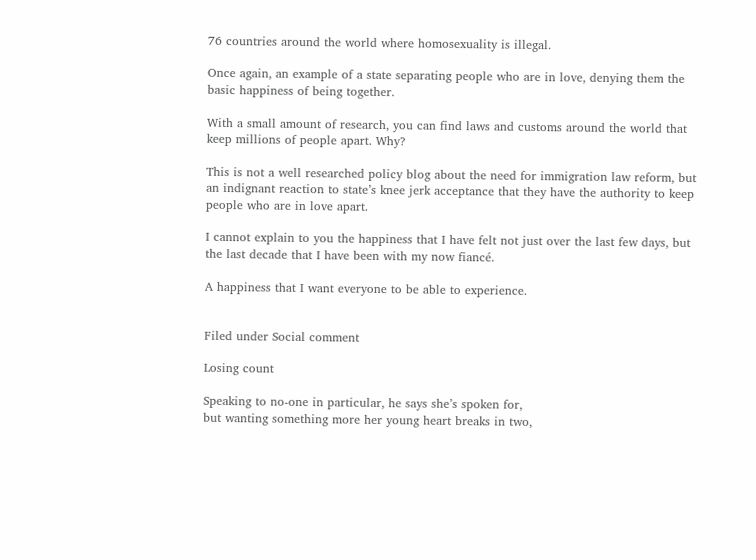76 countries around the world where homosexuality is illegal.

Once again, an example of a state separating people who are in love, denying them the basic happiness of being together.

With a small amount of research, you can find laws and customs around the world that keep millions of people apart. Why?

This is not a well researched policy blog about the need for immigration law reform, but an indignant reaction to state’s knee jerk acceptance that they have the authority to keep people who are in love apart.

I cannot explain to you the happiness that I have felt not just over the last few days, but the last decade that I have been with my now fiancé.

A happiness that I want everyone to be able to experience.


Filed under Social comment

Losing count

Speaking to no-one in particular, he says she’s spoken for,
but wanting something more her young heart breaks in two,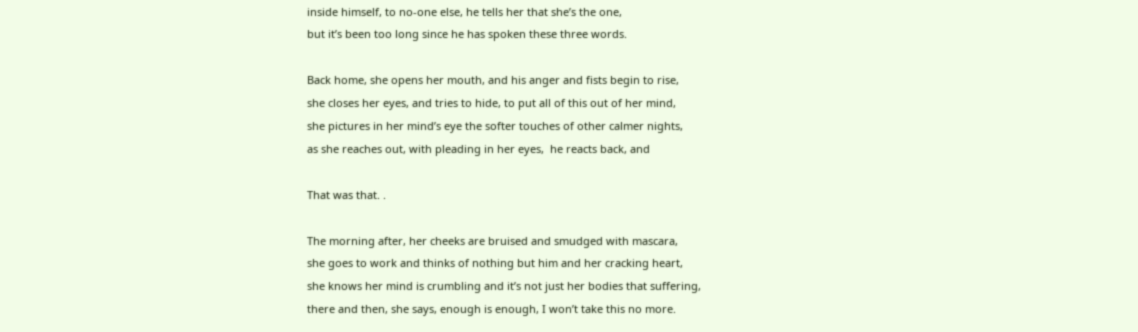inside himself, to no-one else, he tells her that she’s the one,
but it’s been too long since he has spoken these three words.

Back home, she opens her mouth, and his anger and fists begin to rise,
she closes her eyes, and tries to hide, to put all of this out of her mind,
she pictures in her mind’s eye the softer touches of other calmer nights,
as she reaches out, with pleading in her eyes,  he reacts back, and

That was that. .

The morning after, her cheeks are bruised and smudged with mascara,
she goes to work and thinks of nothing but him and her cracking heart,
she knows her mind is crumbling and it’s not just her bodies that suffering,
there and then, she says, enough is enough, I won’t take this no more.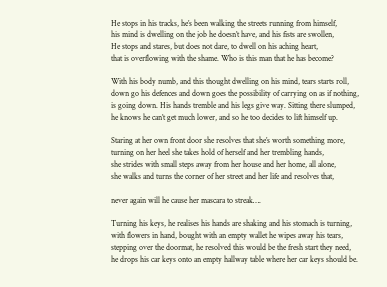He stops in his tracks, he’s been walking the streets running from himself,
his mind is dwelling on the job he doesn’t have, and his fists are swollen,
He stops and stares, but does not dare, to dwell on his aching heart,
that is overflowing with the shame. Who is this man that he has become?

With his body numb, and this thought dwelling on his mind, tears starts roll,
down go his defences and down goes the possibility of carrying on as if nothing,
is going down. His hands tremble and his legs give way. Sitting there slumped,
he knows he can’t get much lower, and so he too decides to lift himself up.

Staring at her own front door she resolves that she’s worth something more,
turning on her heel she takes hold of herself and her trembling hands,
she strides with small steps away from her house and her home, all alone,
she walks and turns the corner of her street and her life and resolves that,

never again will he cause her mascara to streak….

Turning his keys, he realises his hands are shaking and his stomach is turning,
with flowers in hand, bought with an empty wallet he wipes away his tears,
stepping over the doormat, he resolved this would be the fresh start they need,
he drops his car keys onto an empty hallway table where her car keys should be.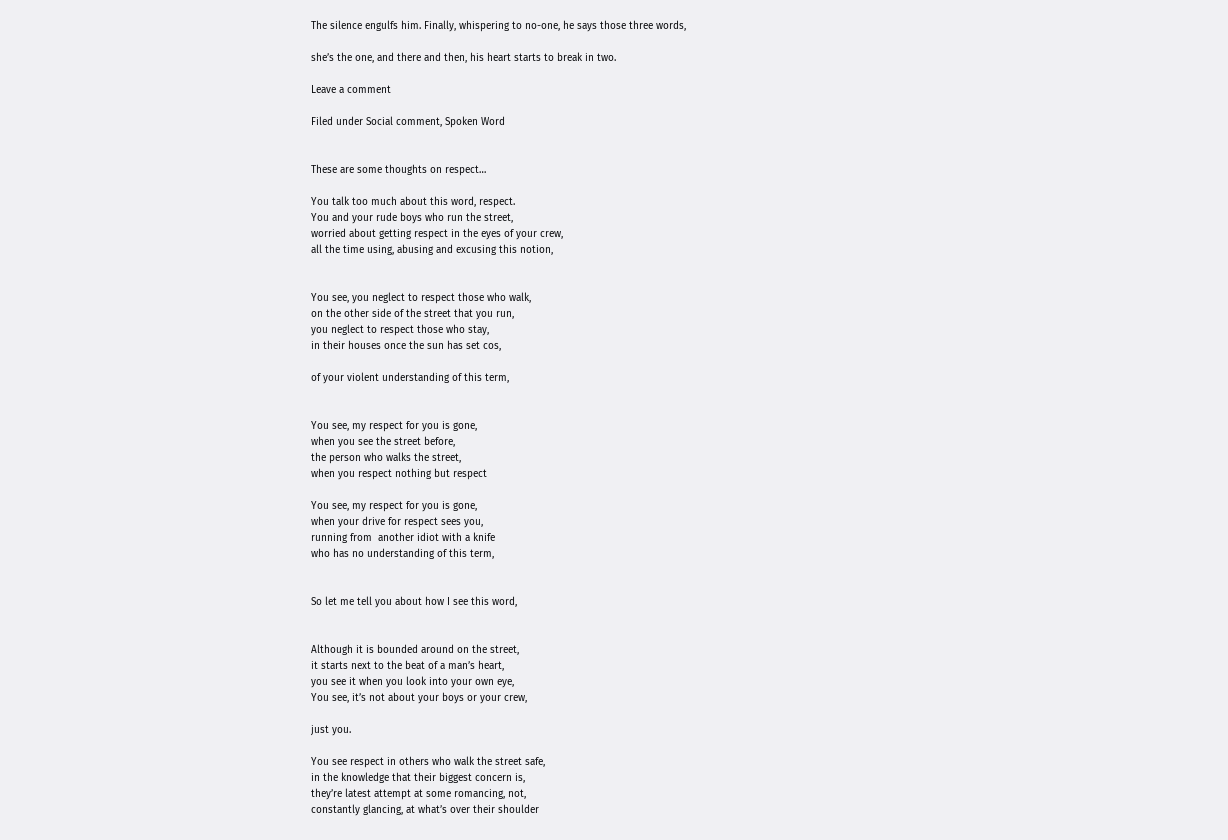The silence engulfs him. Finally, whispering to no-one, he says those three words,

she’s the one, and there and then, his heart starts to break in two.

Leave a comment

Filed under Social comment, Spoken Word


These are some thoughts on respect…

You talk too much about this word, respect.
You and your rude boys who run the street,
worried about getting respect in the eyes of your crew,
all the time using, abusing and excusing this notion,


You see, you neglect to respect those who walk,
on the other side of the street that you run,
you neglect to respect those who stay,
in their houses once the sun has set cos,

of your violent understanding of this term,


You see, my respect for you is gone,
when you see the street before,
the person who walks the street,
when you respect nothing but respect

You see, my respect for you is gone,
when your drive for respect sees you,
running from  another idiot with a knife
who has no understanding of this term,


So let me tell you about how I see this word,


Although it is bounded around on the street,
it starts next to the beat of a man’s heart,
you see it when you look into your own eye,
You see, it’s not about your boys or your crew,

just you.

You see respect in others who walk the street safe,
in the knowledge that their biggest concern is,
they’re latest attempt at some romancing, not,
constantly glancing, at what’s over their shoulder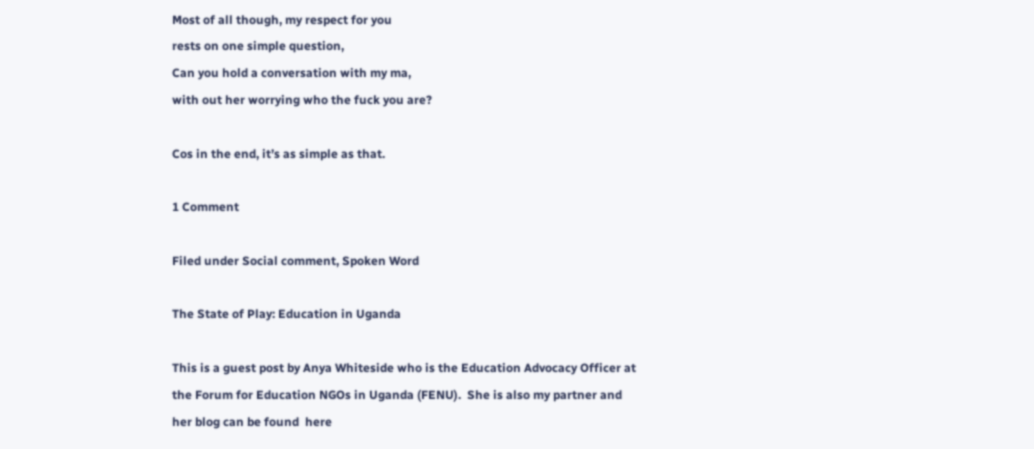Most of all though, my respect for you
rests on one simple question,
Can you hold a conversation with my ma,
with out her worrying who the fuck you are?

Cos in the end, it’s as simple as that.

1 Comment

Filed under Social comment, Spoken Word

The State of Play: Education in Uganda

This is a guest post by Anya Whiteside who is the Education Advocacy Officer at the Forum for Education NGOs in Uganda (FENU).  She is also my partner and her blog can be found  here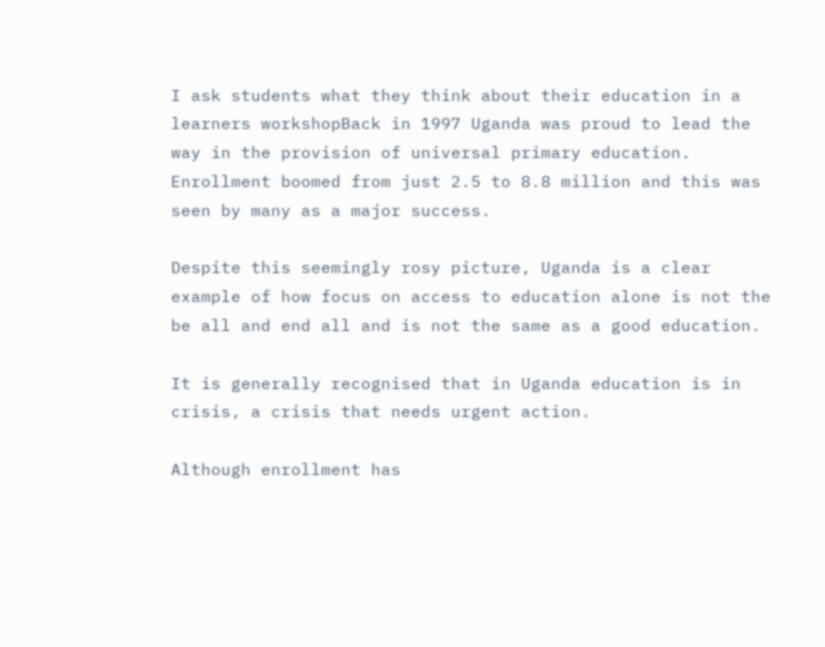I ask students what they think about their education in a learners workshopBack in 1997 Uganda was proud to lead the way in the provision of universal primary education. Enrollment boomed from just 2.5 to 8.8 million and this was seen by many as a major success.

Despite this seemingly rosy picture, Uganda is a clear example of how focus on access to education alone is not the be all and end all and is not the same as a good education.

It is generally recognised that in Uganda education is in crisis, a crisis that needs urgent action.

Although enrollment has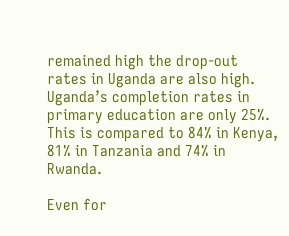remained high the drop-out rates in Uganda are also high. Uganda’s completion rates in primary education are only 25%. This is compared to 84% in Kenya, 81% in Tanzania and 74% in Rwanda.

Even for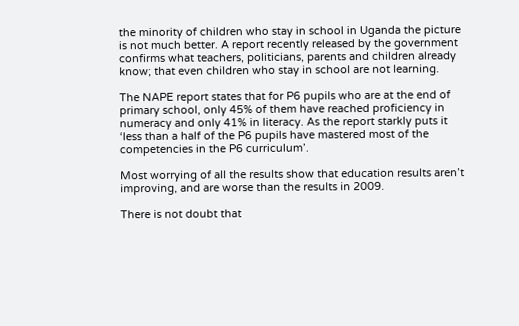the minority of children who stay in school in Uganda the picture is not much better. A report recently released by the government confirms what teachers, politicians, parents and children already know; that even children who stay in school are not learning.

The NAPE report states that for P6 pupils who are at the end of primary school, only 45% of them have reached proficiency in numeracy and only 41% in literacy. As the report starkly puts it ‘less than a half of the P6 pupils have mastered most of the competencies in the P6 curriculum’.

Most worrying of all the results show that education results aren’t improving, and are worse than the results in 2009.

There is not doubt that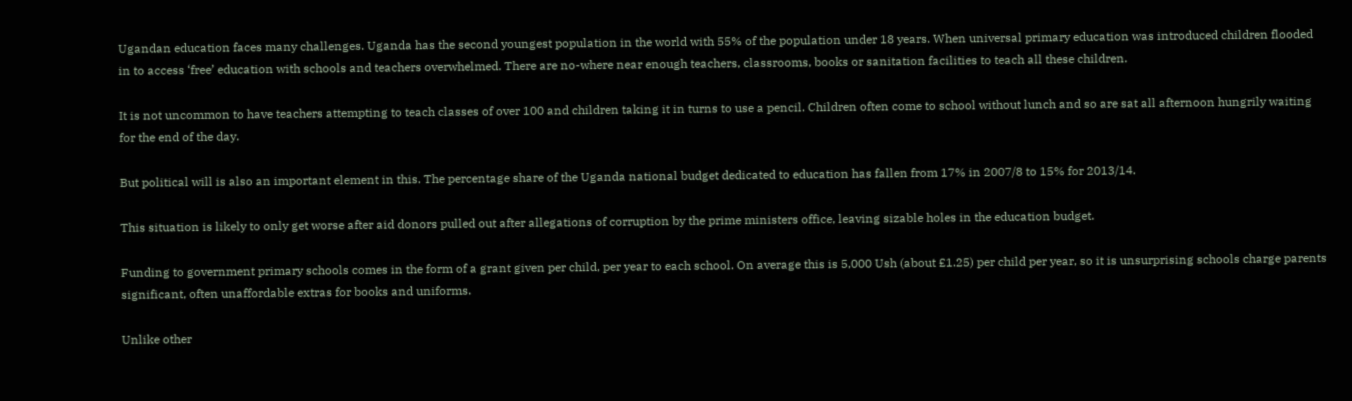Ugandan education faces many challenges. Uganda has the second youngest population in the world with 55% of the population under 18 years. When universal primary education was introduced children flooded in to access ‘free’ education with schools and teachers overwhelmed. There are no-where near enough teachers, classrooms, books or sanitation facilities to teach all these children.

It is not uncommon to have teachers attempting to teach classes of over 100 and children taking it in turns to use a pencil. Children often come to school without lunch and so are sat all afternoon hungrily waiting for the end of the day.

But political will is also an important element in this. The percentage share of the Uganda national budget dedicated to education has fallen from 17% in 2007/8 to 15% for 2013/14.

This situation is likely to only get worse after aid donors pulled out after allegations of corruption by the prime ministers office, leaving sizable holes in the education budget.

Funding to government primary schools comes in the form of a grant given per child, per year to each school. On average this is 5,000 Ush (about £1.25) per child per year, so it is unsurprising schools charge parents significant, often unaffordable extras for books and uniforms.

Unlike other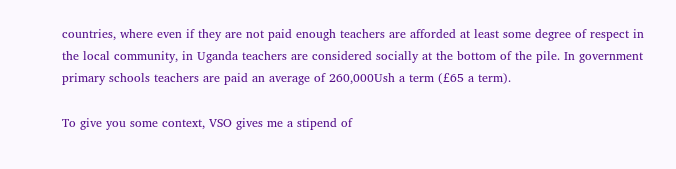countries, where even if they are not paid enough teachers are afforded at least some degree of respect in the local community, in Uganda teachers are considered socially at the bottom of the pile. In government primary schools teachers are paid an average of 260,000Ush a term (£65 a term).

To give you some context, VSO gives me a stipend of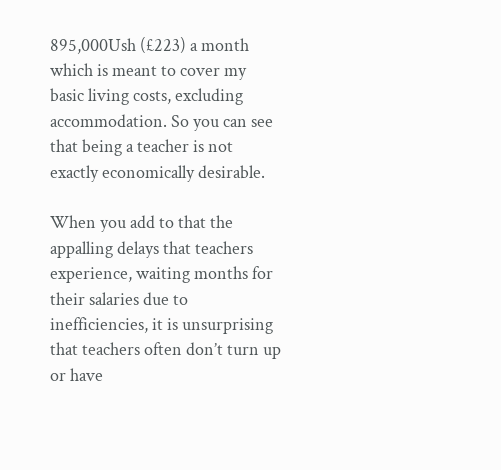895,000Ush (£223) a month which is meant to cover my basic living costs, excluding accommodation. So you can see that being a teacher is not exactly economically desirable.

When you add to that the appalling delays that teachers experience, waiting months for their salaries due to inefficiencies, it is unsurprising that teachers often don’t turn up or have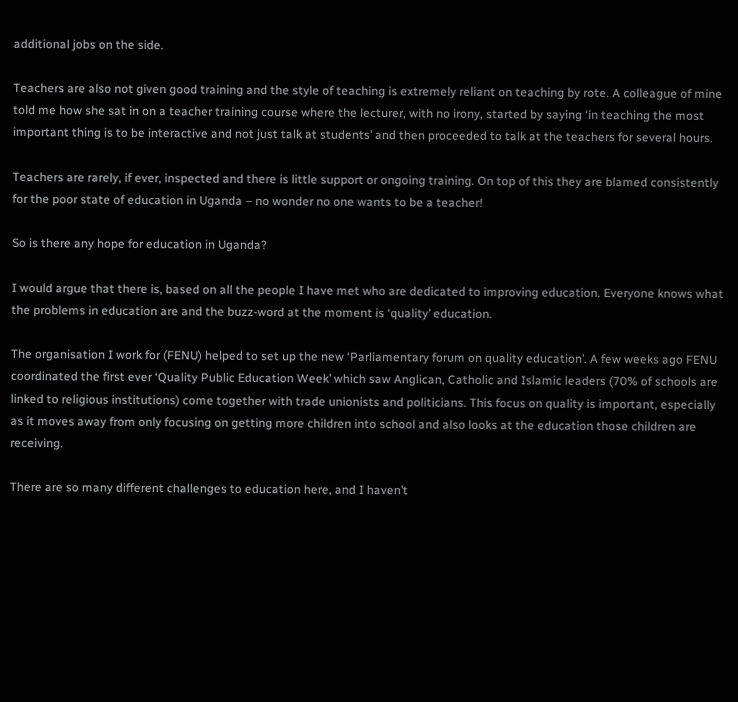additional jobs on the side.

Teachers are also not given good training and the style of teaching is extremely reliant on teaching by rote. A colleague of mine told me how she sat in on a teacher training course where the lecturer, with no irony, started by saying ‘in teaching the most important thing is to be interactive and not just talk at students’ and then proceeded to talk at the teachers for several hours.

Teachers are rarely, if ever, inspected and there is little support or ongoing training. On top of this they are blamed consistently for the poor state of education in Uganda – no wonder no one wants to be a teacher!

So is there any hope for education in Uganda?

I would argue that there is, based on all the people I have met who are dedicated to improving education. Everyone knows what the problems in education are and the buzz-word at the moment is ‘quality’ education.

The organisation I work for (FENU) helped to set up the new ‘Parliamentary forum on quality education’. A few weeks ago FENU coordinated the first ever ‘Quality Public Education Week’ which saw Anglican, Catholic and Islamic leaders (70% of schools are linked to religious institutions) come together with trade unionists and politicians. This focus on quality is important, especially as it moves away from only focusing on getting more children into school and also looks at the education those children are receiving.

There are so many different challenges to education here, and I haven’t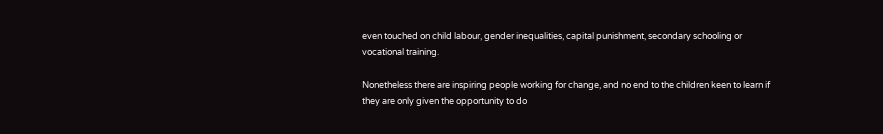even touched on child labour, gender inequalities, capital punishment, secondary schooling or vocational training.

Nonetheless there are inspiring people working for change, and no end to the children keen to learn if they are only given the opportunity to do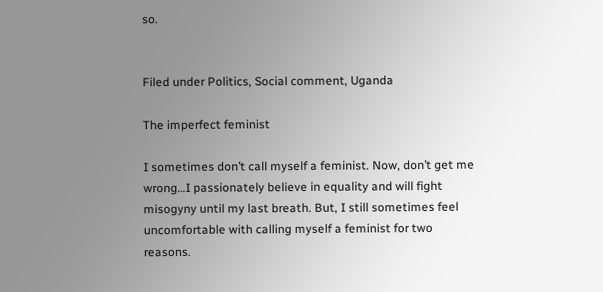so.


Filed under Politics, Social comment, Uganda

The imperfect feminist

I sometimes don’t call myself a feminist. Now, don’t get me wrong…I passionately believe in equality and will fight misogyny until my last breath. But, I still sometimes feel uncomfortable with calling myself a feminist for two reasons.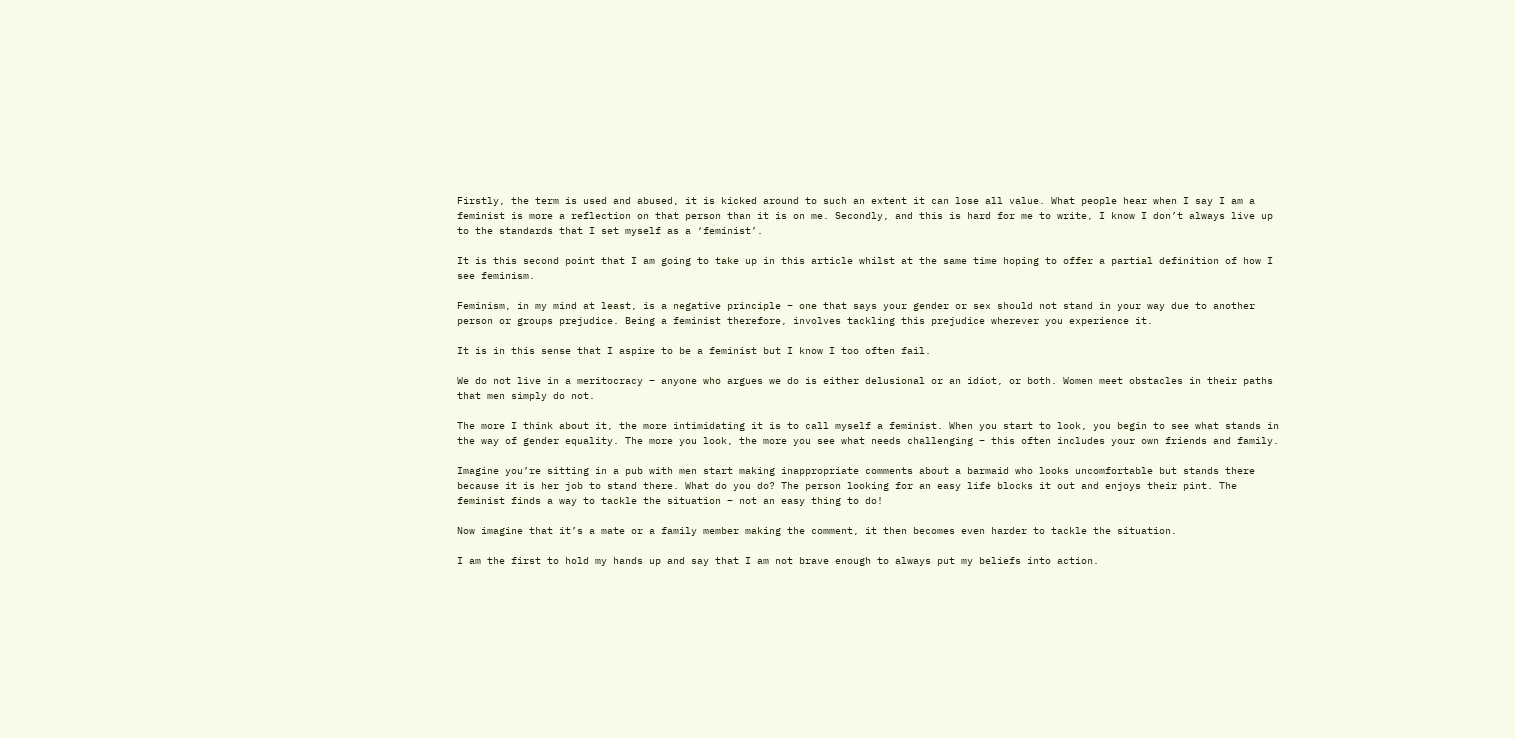Firstly, the term is used and abused, it is kicked around to such an extent it can lose all value. What people hear when I say I am a feminist is more a reflection on that person than it is on me. Secondly, and this is hard for me to write, I know I don’t always live up to the standards that I set myself as a ‘feminist’.

It is this second point that I am going to take up in this article whilst at the same time hoping to offer a partial definition of how I see feminism.

Feminism, in my mind at least, is a negative principle – one that says your gender or sex should not stand in your way due to another person or groups prejudice. Being a feminist therefore, involves tackling this prejudice wherever you experience it.

It is in this sense that I aspire to be a feminist but I know I too often fail.

We do not live in a meritocracy – anyone who argues we do is either delusional or an idiot, or both. Women meet obstacles in their paths that men simply do not.

The more I think about it, the more intimidating it is to call myself a feminist. When you start to look, you begin to see what stands in the way of gender equality. The more you look, the more you see what needs challenging – this often includes your own friends and family.

Imagine you’re sitting in a pub with men start making inappropriate comments about a barmaid who looks uncomfortable but stands there because it is her job to stand there. What do you do? The person looking for an easy life blocks it out and enjoys their pint. The feminist finds a way to tackle the situation – not an easy thing to do!

Now imagine that it’s a mate or a family member making the comment, it then becomes even harder to tackle the situation.

I am the first to hold my hands up and say that I am not brave enough to always put my beliefs into action.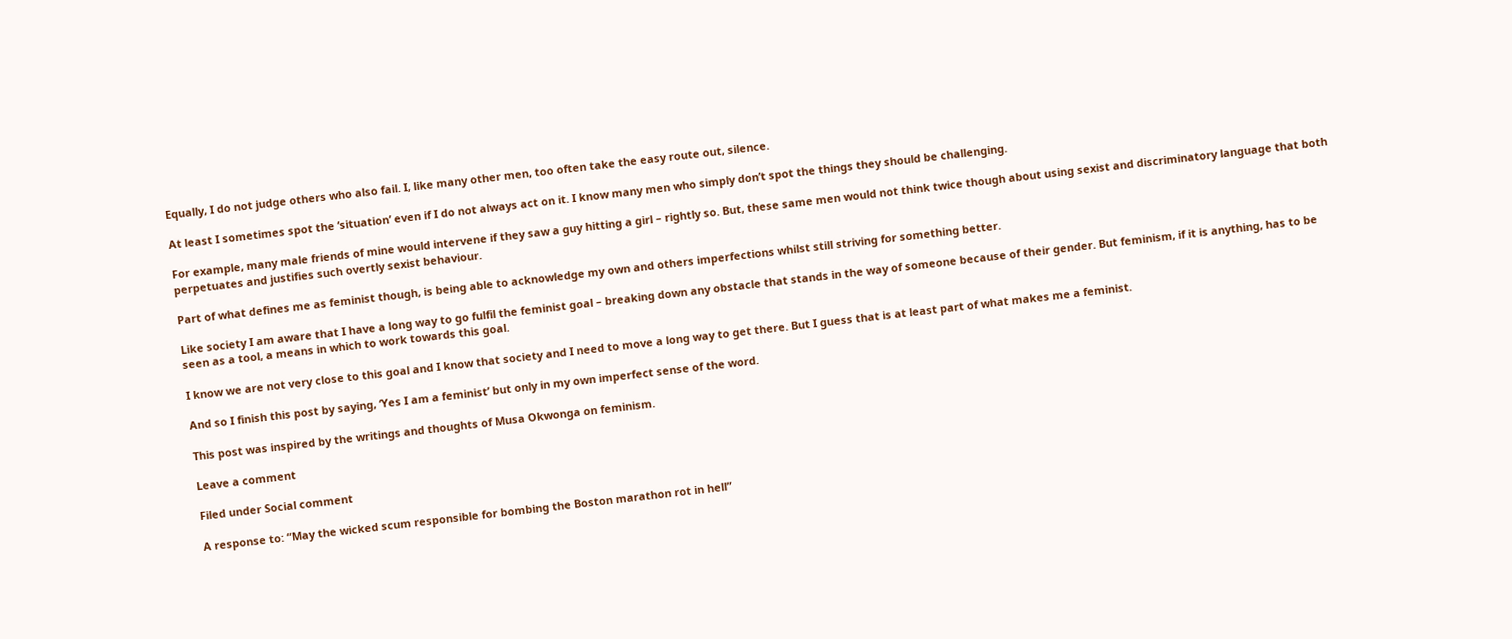Equally, I do not judge others who also fail. I, like many other men, too often take the easy route out, silence.

At least I sometimes spot the ‘situation’ even if I do not always act on it. I know many men who simply don’t spot the things they should be challenging.

For example, many male friends of mine would intervene if they saw a guy hitting a girl – rightly so. But, these same men would not think twice though about using sexist and discriminatory language that both perpetuates and justifies such overtly sexist behaviour.

Part of what defines me as feminist though, is being able to acknowledge my own and others imperfections whilst still striving for something better.

Like society I am aware that I have a long way to go fulfil the feminist goal – breaking down any obstacle that stands in the way of someone because of their gender. But feminism, if it is anything, has to be seen as a tool, a means in which to work towards this goal.

I know we are not very close to this goal and I know that society and I need to move a long way to get there. But I guess that is at least part of what makes me a feminist.

And so I finish this post by saying, ‘Yes I am a feminist’ but only in my own imperfect sense of the word.

This post was inspired by the writings and thoughts of Musa Okwonga on feminism.

Leave a comment

Filed under Social comment

A response to: “May the wicked scum responsible for bombing the Boston marathon rot in hell”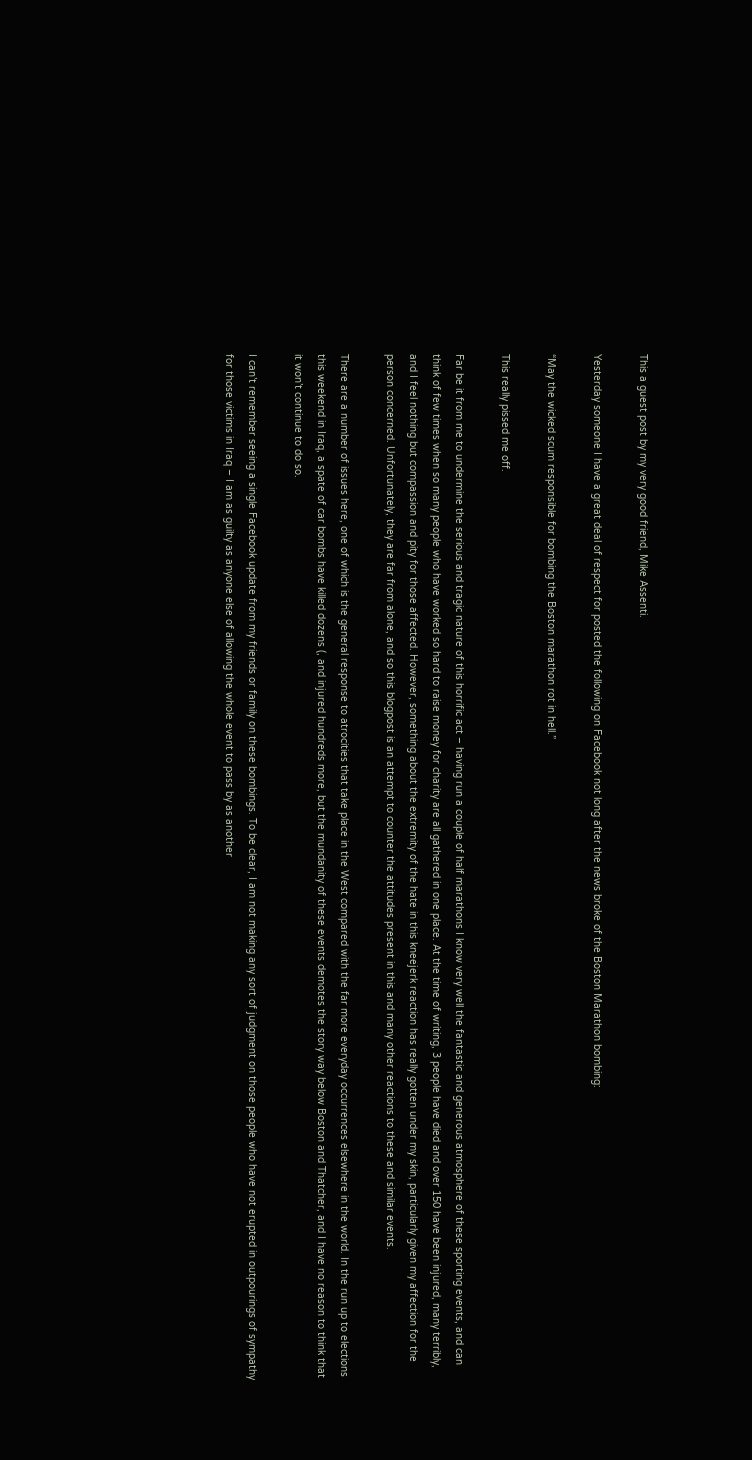This a guest post by my very good friend, Mike Assenti.

Yesterday someone I have a great deal of respect for posted the following on Facebook not long after the news broke of the Boston Marathon bombing:

“May the wicked scum responsible for bombing the Boston marathon rot in hell.”

This really pissed me off.

Far be it from me to undermine the serious and tragic nature of this horrific act – having run a couple of half marathons I know very well the fantastic and generous atmosphere of these sporting events, and can think of few times when so many people who have worked so hard to raise money for charity are all gathered in one place. At the time of writing, 3 people have died and over 150 have been injured, many terribly, and I feel nothing but compassion and pity for those affected. However, something about the extremity of the hate in this kneejerk reaction has really gotten under my skin, particularly given my affection for the person concerned. Unfortunately, they are far from alone, and so this blogpost is an attempt to counter the attitudes present in this and many other reactions to these and similar events.

There are a number of issues here, one of which is the general response to atrocities that take place in the West compared with the far more everyday occurrences elsewhere in the world. In the run up to elections this weekend in Iraq, a spate of car bombs have killed dozens (, and injured hundreds more, but the mundanity of these events demotes the story way below Boston and Thatcher, and I have no reason to think that it won’t continue to do so.

I can’t remember seeing a single Facebook update from my friends or family on these bombings. To be clear, I am not making any sort of judgment on those people who have not erupted in outpourings of sympathy for those victims in Iraq – I am as guilty as anyone else of allowing the whole event to pass by as another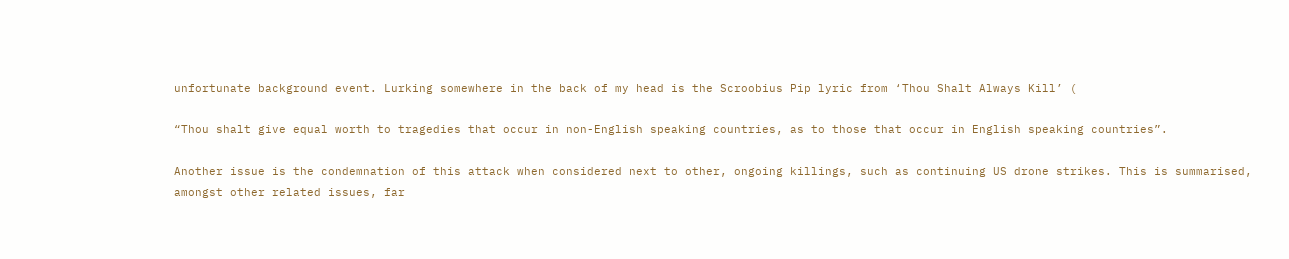unfortunate background event. Lurking somewhere in the back of my head is the Scroobius Pip lyric from ‘Thou Shalt Always Kill’ (

“Thou shalt give equal worth to tragedies that occur in non-English speaking countries, as to those that occur in English speaking countries”.

Another issue is the condemnation of this attack when considered next to other, ongoing killings, such as continuing US drone strikes. This is summarised, amongst other related issues, far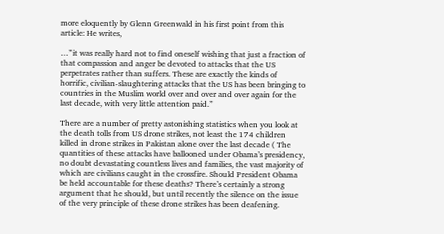more eloquently by Glenn Greenwald in his first point from this article: He writes,

…”it was really hard not to find oneself wishing that just a fraction of that compassion and anger be devoted to attacks that the US perpetrates rather than suffers. These are exactly the kinds of horrific, civilian-slaughtering attacks that the US has been bringing to countries in the Muslim world over and over and over again for the last decade, with very little attention paid.”

There are a number of pretty astonishing statistics when you look at the death tolls from US drone strikes, not least the 174 children killed in drone strikes in Pakistan alone over the last decade ( The quantities of these attacks have ballooned under Obama’s presidency, no doubt devastating countless lives and families, the vast majority of which are civilians caught in the crossfire. Should President Obama be held accountable for these deaths? There’s certainly a strong argument that he should, but until recently the silence on the issue of the very principle of these drone strikes has been deafening.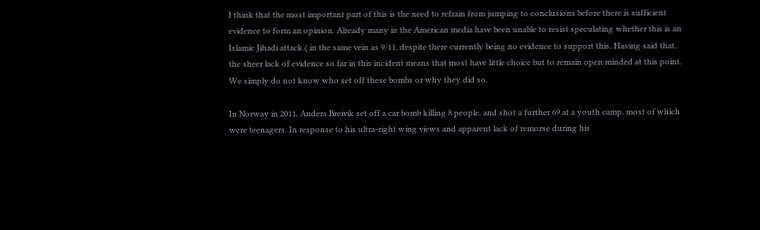I think that the most important part of this is the need to refrain from jumping to conclusions before there is sufficient evidence to form an opinion. Already many in the American media have been unable to resist speculating whether this is an Islamic Jihadi attack ( in the same vein as 9/11, despite there currently being no evidence to support this. Having said that, the sheer lack of evidence so far in this incident means that most have little choice but to remain open minded at this point. We simply do not know who set off these bombs or why they did so.

In Norway in 2011, Anders Breivik set off a car bomb killing 8 people, and shot a further 69 at a youth camp, most of which were teenagers. In response to his ultra-right wing views and apparent lack of remorse during his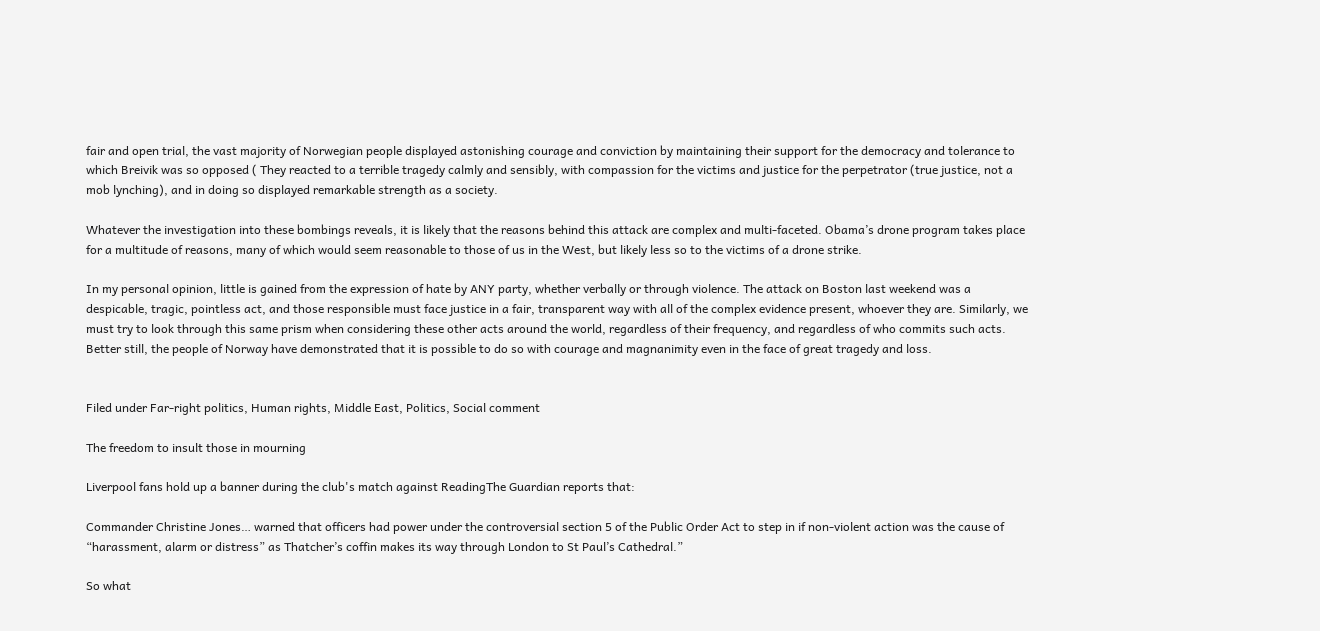fair and open trial, the vast majority of Norwegian people displayed astonishing courage and conviction by maintaining their support for the democracy and tolerance to which Breivik was so opposed ( They reacted to a terrible tragedy calmly and sensibly, with compassion for the victims and justice for the perpetrator (true justice, not a mob lynching), and in doing so displayed remarkable strength as a society.

Whatever the investigation into these bombings reveals, it is likely that the reasons behind this attack are complex and multi-faceted. Obama’s drone program takes place for a multitude of reasons, many of which would seem reasonable to those of us in the West, but likely less so to the victims of a drone strike.

In my personal opinion, little is gained from the expression of hate by ANY party, whether verbally or through violence. The attack on Boston last weekend was a despicable, tragic, pointless act, and those responsible must face justice in a fair, transparent way with all of the complex evidence present, whoever they are. Similarly, we must try to look through this same prism when considering these other acts around the world, regardless of their frequency, and regardless of who commits such acts. Better still, the people of Norway have demonstrated that it is possible to do so with courage and magnanimity even in the face of great tragedy and loss.


Filed under Far-right politics, Human rights, Middle East, Politics, Social comment

The freedom to insult those in mourning

Liverpool fans hold up a banner during the club's match against ReadingThe Guardian reports that:

Commander Christine Jones… warned that officers had power under the controversial section 5 of the Public Order Act to step in if non-violent action was the cause of “harassment, alarm or distress” as Thatcher’s coffin makes its way through London to St Paul’s Cathedral.”

So what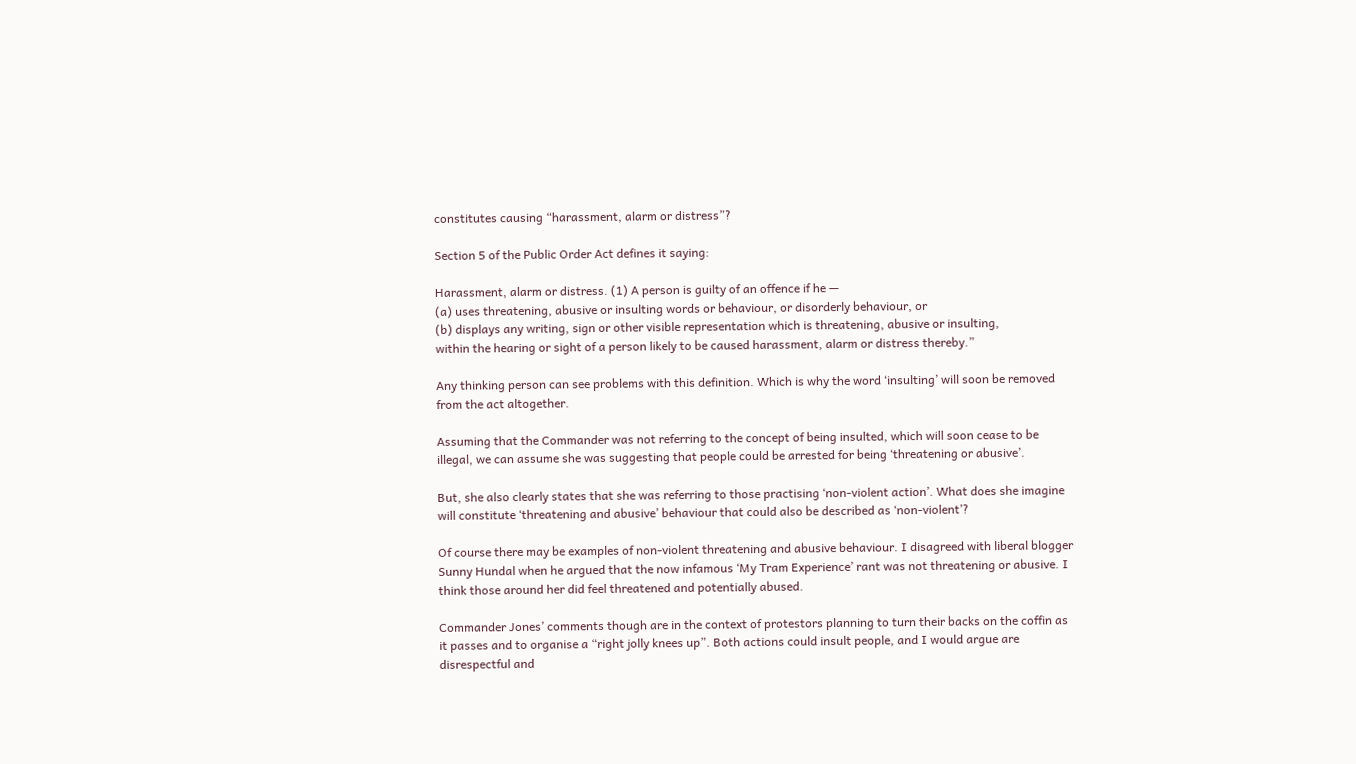constitutes causing “harassment, alarm or distress”?

Section 5 of the Public Order Act defines it saying:

Harassment, alarm or distress. (1) A person is guilty of an offence if he —
(a) uses threatening, abusive or insulting words or behaviour, or disorderly behaviour, or
(b) displays any writing, sign or other visible representation which is threatening, abusive or insulting,
within the hearing or sight of a person likely to be caused harassment, alarm or distress thereby.”

Any thinking person can see problems with this definition. Which is why the word ‘insulting’ will soon be removed from the act altogether.

Assuming that the Commander was not referring to the concept of being insulted, which will soon cease to be illegal, we can assume she was suggesting that people could be arrested for being ‘threatening or abusive’.

But, she also clearly states that she was referring to those practising ‘non-violent action’. What does she imagine will constitute ‘threatening and abusive’ behaviour that could also be described as ‘non-violent’?

Of course there may be examples of non-violent threatening and abusive behaviour. I disagreed with liberal blogger Sunny Hundal when he argued that the now infamous ‘My Tram Experience’ rant was not threatening or abusive. I think those around her did feel threatened and potentially abused.

Commander Jones’ comments though are in the context of protestors planning to turn their backs on the coffin as it passes and to organise a “right jolly knees up”. Both actions could insult people, and I would argue are disrespectful and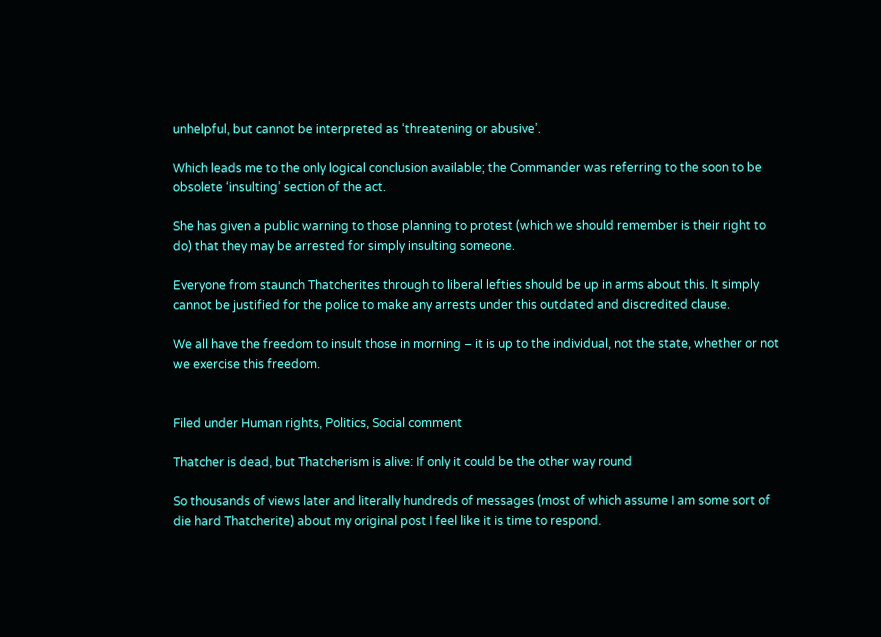unhelpful, but cannot be interpreted as ‘threatening or abusive’.

Which leads me to the only logical conclusion available; the Commander was referring to the soon to be obsolete ‘insulting’ section of the act.

She has given a public warning to those planning to protest (which we should remember is their right to do) that they may be arrested for simply insulting someone.

Everyone from staunch Thatcherites through to liberal lefties should be up in arms about this. It simply cannot be justified for the police to make any arrests under this outdated and discredited clause.

We all have the freedom to insult those in morning – it is up to the individual, not the state, whether or not we exercise this freedom.


Filed under Human rights, Politics, Social comment

Thatcher is dead, but Thatcherism is alive: If only it could be the other way round

So thousands of views later and literally hundreds of messages (most of which assume I am some sort of die hard Thatcherite) about my original post I feel like it is time to respond.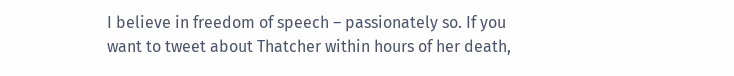I believe in freedom of speech – passionately so. If you want to tweet about Thatcher within hours of her death,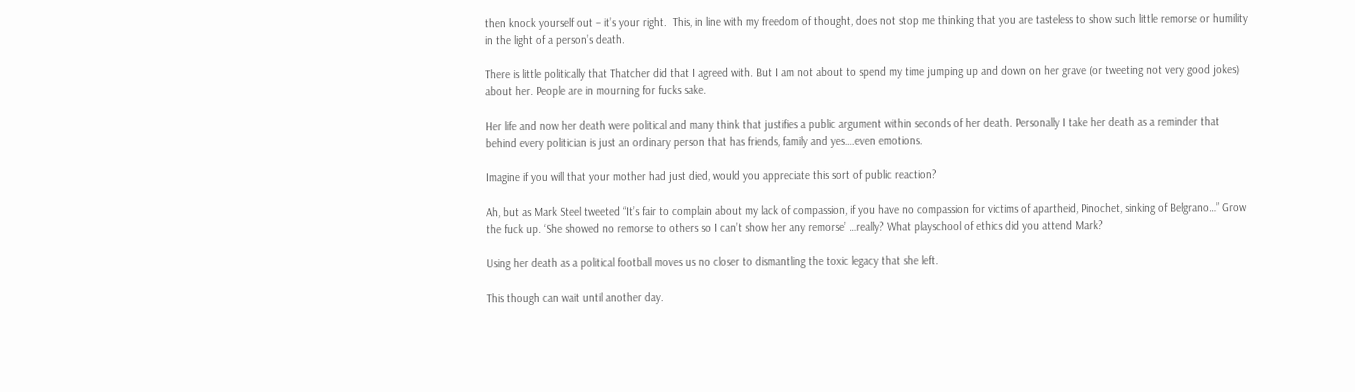then knock yourself out – it’s your right.  This, in line with my freedom of thought, does not stop me thinking that you are tasteless to show such little remorse or humility in the light of a person’s death.

There is little politically that Thatcher did that I agreed with. But I am not about to spend my time jumping up and down on her grave (or tweeting not very good jokes) about her. People are in mourning for fucks sake.

Her life and now her death were political and many think that justifies a public argument within seconds of her death. Personally I take her death as a reminder that behind every politician is just an ordinary person that has friends, family and yes….even emotions.

Imagine if you will that your mother had just died, would you appreciate this sort of public reaction?

Ah, but as Mark Steel tweeted “It’s fair to complain about my lack of compassion, if you have no compassion for victims of apartheid, Pinochet, sinking of Belgrano…” Grow the fuck up. ‘She showed no remorse to others so I can’t show her any remorse’ …really? What playschool of ethics did you attend Mark?

Using her death as a political football moves us no closer to dismantling the toxic legacy that she left.

This though can wait until another day.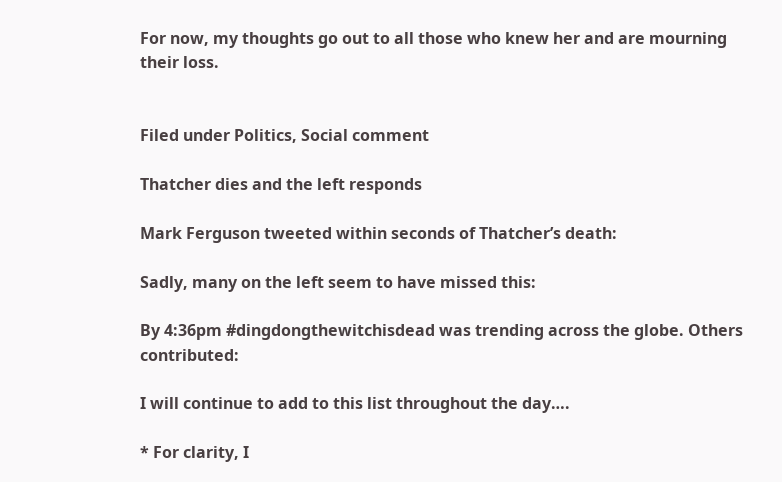For now, my thoughts go out to all those who knew her and are mourning their loss.


Filed under Politics, Social comment

Thatcher dies and the left responds

Mark Ferguson tweeted within seconds of Thatcher’s death:

Sadly, many on the left seem to have missed this:

By 4:36pm #dingdongthewitchisdead was trending across the globe. Others contributed:

I will continue to add to this list throughout the day….

* For clarity, I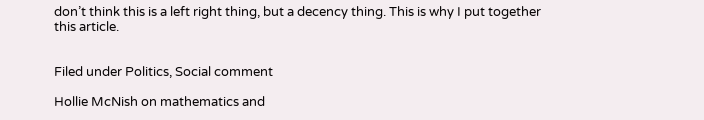don’t think this is a left right thing, but a decency thing. This is why I put together this article.


Filed under Politics, Social comment

Hollie McNish on mathematics and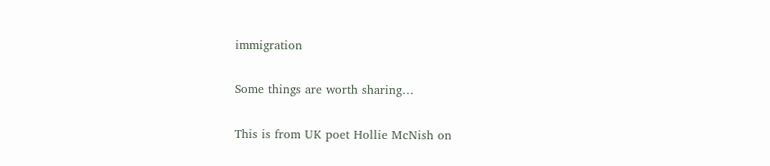immigration

Some things are worth sharing…

This is from UK poet Hollie McNish on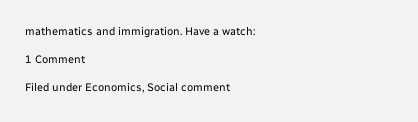mathematics and immigration. Have a watch:

1 Comment

Filed under Economics, Social comment